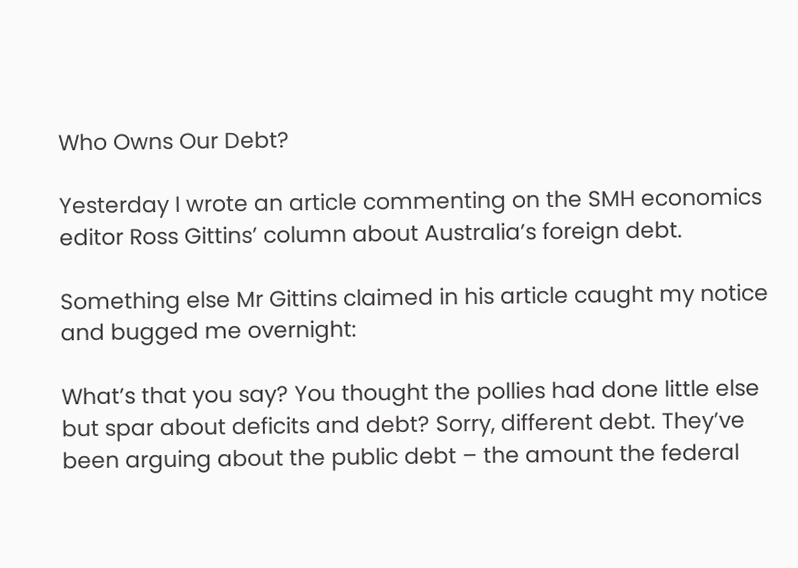Who Owns Our Debt?

Yesterday I wrote an article commenting on the SMH economics editor Ross Gittins’ column about Australia’s foreign debt.

Something else Mr Gittins claimed in his article caught my notice and bugged me overnight:

What’s that you say? You thought the pollies had done little else but spar about deficits and debt? Sorry, different debt. They’ve been arguing about the public debt – the amount the federal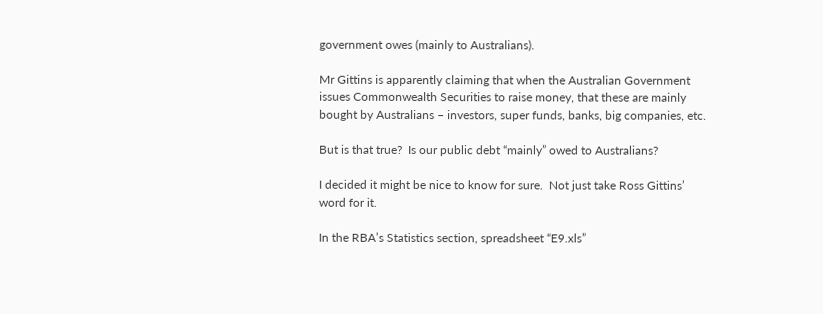government owes (mainly to Australians).

Mr Gittins is apparently claiming that when the Australian Government issues Commonwealth Securities to raise money, that these are mainly bought by Australians – investors, super funds, banks, big companies, etc.

But is that true?  Is our public debt “mainly” owed to Australians?

I decided it might be nice to know for sure.  Not just take Ross Gittins’ word for it.

In the RBA’s Statistics section, spreadsheet “E9.xls”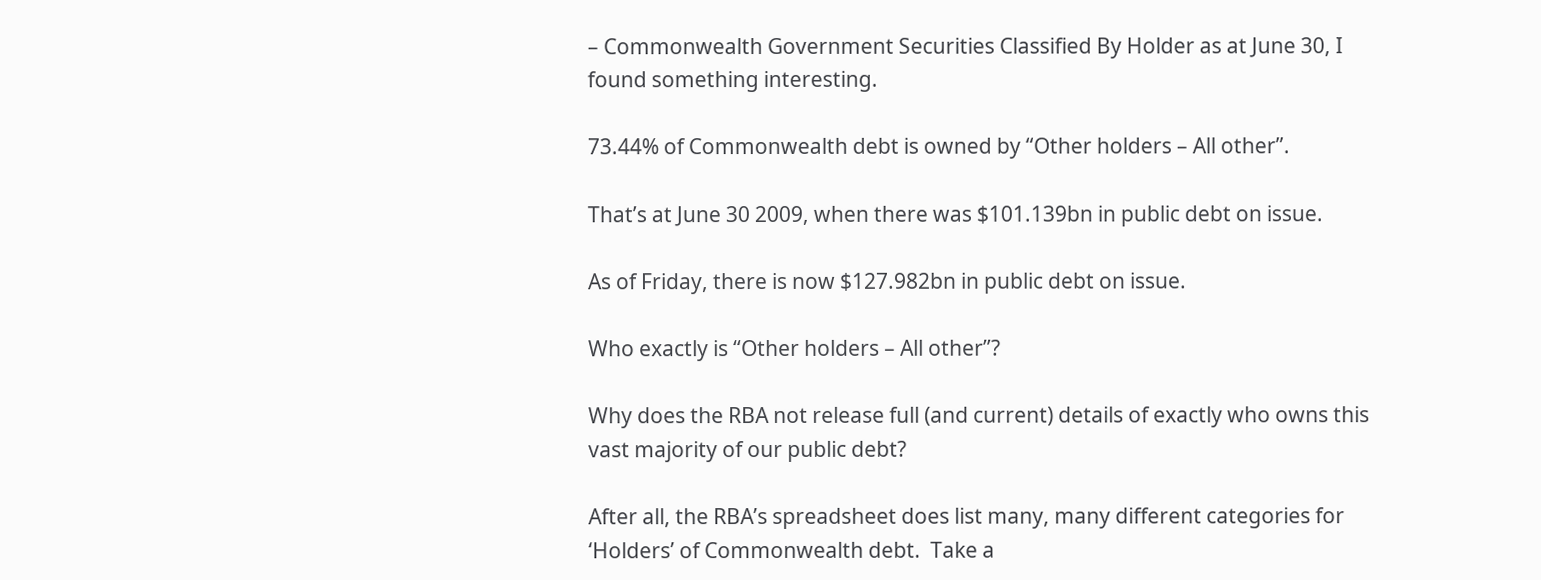– Commonwealth Government Securities Classified By Holder as at June 30, I found something interesting.

73.44% of Commonwealth debt is owned by “Other holders – All other”.

That’s at June 30 2009, when there was $101.139bn in public debt on issue.

As of Friday, there is now $127.982bn in public debt on issue.

Who exactly is “Other holders – All other”?

Why does the RBA not release full (and current) details of exactly who owns this vast majority of our public debt?

After all, the RBA’s spreadsheet does list many, many different categories for ‘Holders’ of Commonwealth debt.  Take a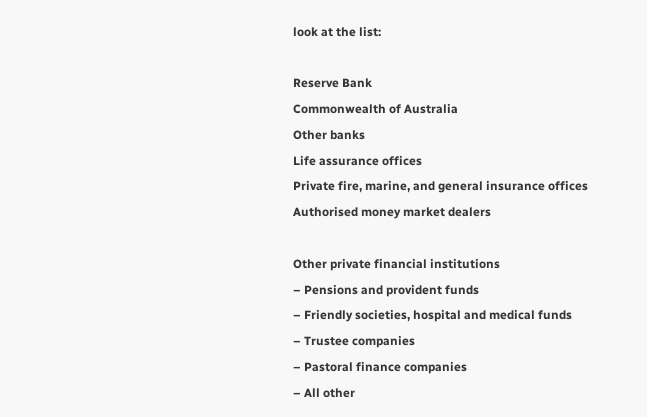look at the list:

Reserve Bank
Commonwealth of Australia
Other banks
Life assurance offices
Private fire, marine, and general insurance offices
Authorised money market dealers

Other private financial institutions
– Pensions and provident funds
– Friendly societies, hospital and medical funds
– Trustee companies
– Pastoral finance companies
– All other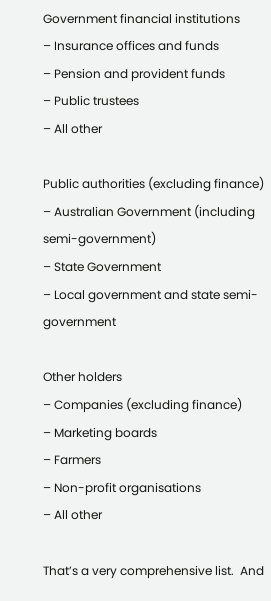Government financial institutions
– Insurance offices and funds
– Pension and provident funds
– Public trustees
– All other

Public authorities (excluding finance)
– Australian Government (including semi-government)
– State Government
– Local government and state semi-government

Other holders
– Companies (excluding finance)
– Marketing boards
– Farmers
– Non-profit organisations
– All other

That’s a very comprehensive list.  And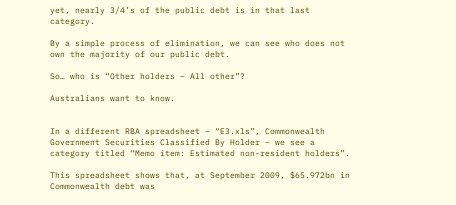yet, nearly 3/4’s of the public debt is in that last category.

By a simple process of elimination, we can see who does not own the majority of our public debt.

So… who is “Other holders – All other”?

Australians want to know.


In a different RBA spreadsheet – “E3.xls”, Commonwealth Government Securities Classified By Holder – we see a category titled “Memo item: Estimated non-resident holders”.

This spreadsheet shows that, at September 2009, $65.972bn in Commonwealth debt was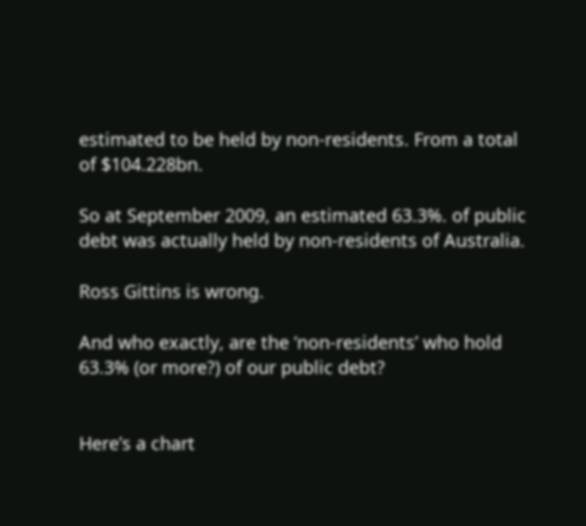estimated to be held by non-residents. From a total of $104.228bn.

So at September 2009, an estimated 63.3%. of public debt was actually held by non-residents of Australia.

Ross Gittins is wrong.

And who exactly, are the ‘non-residents’ who hold 63.3% (or more?) of our public debt?


Here’s a chart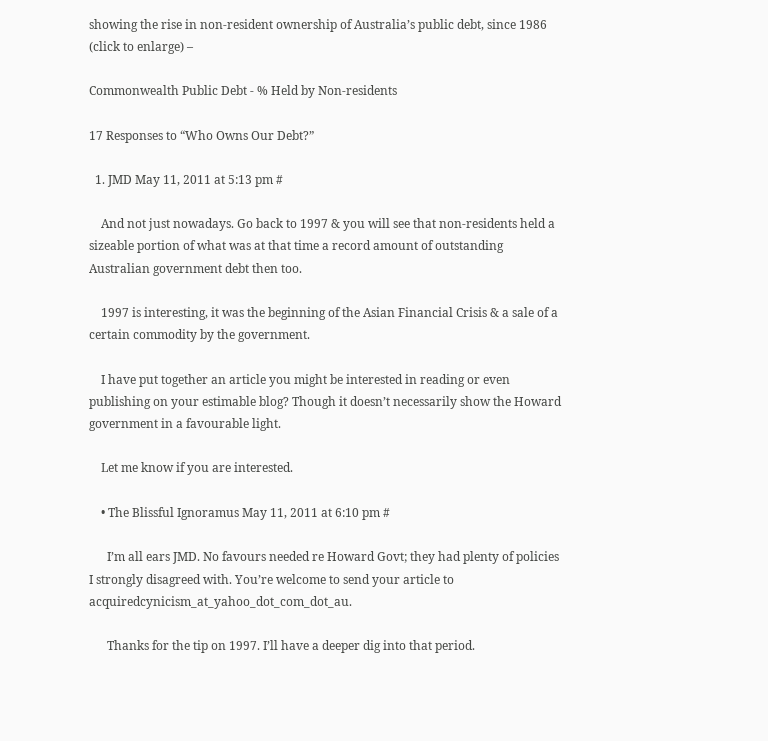showing the rise in non-resident ownership of Australia’s public debt, since 1986 (click to enlarge) –

Commonwealth Public Debt - % Held by Non-residents

17 Responses to “Who Owns Our Debt?”

  1. JMD May 11, 2011 at 5:13 pm #

    And not just nowadays. Go back to 1997 & you will see that non-residents held a sizeable portion of what was at that time a record amount of outstanding Australian government debt then too.

    1997 is interesting, it was the beginning of the Asian Financial Crisis & a sale of a certain commodity by the government.

    I have put together an article you might be interested in reading or even publishing on your estimable blog? Though it doesn’t necessarily show the Howard government in a favourable light.

    Let me know if you are interested.

    • The Blissful Ignoramus May 11, 2011 at 6:10 pm #

      I’m all ears JMD. No favours needed re Howard Govt; they had plenty of policies I strongly disagreed with. You’re welcome to send your article to acquiredcynicism_at_yahoo_dot_com_dot_au.

      Thanks for the tip on 1997. I’ll have a deeper dig into that period.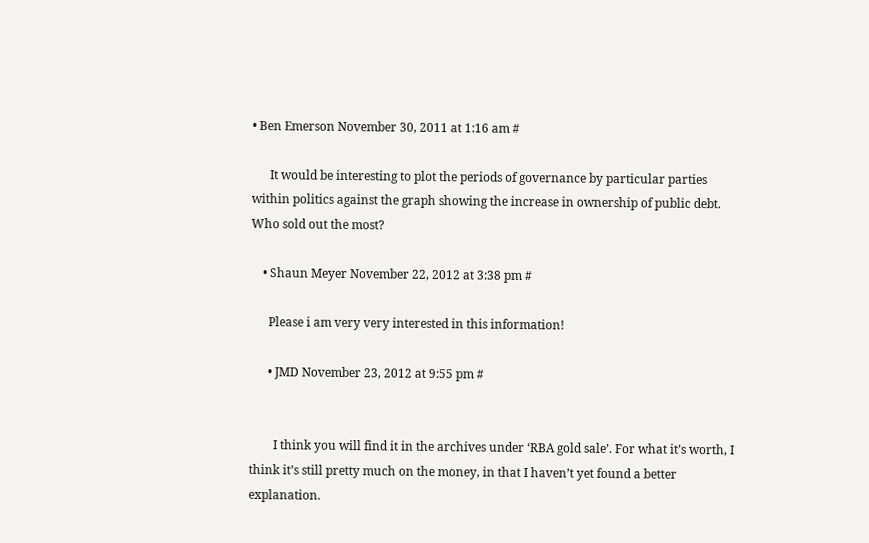• Ben Emerson November 30, 2011 at 1:16 am #

      It would be interesting to plot the periods of governance by particular parties within politics against the graph showing the increase in ownership of public debt. Who sold out the most?

    • Shaun Meyer November 22, 2012 at 3:38 pm #

      Please i am very very interested in this information!

      • JMD November 23, 2012 at 9:55 pm #


        I think you will find it in the archives under ‘RBA gold sale’. For what it’s worth, I think it’s still pretty much on the money, in that I haven’t yet found a better explanation.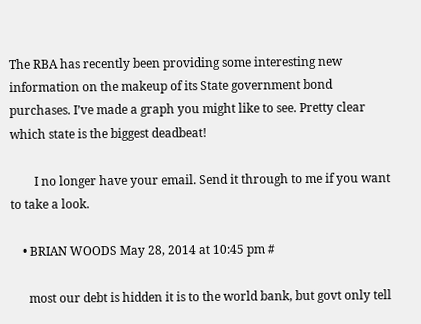The RBA has recently been providing some interesting new information on the makeup of its State government bond purchases. I’ve made a graph you might like to see. Pretty clear which state is the biggest deadbeat!

        I no longer have your email. Send it through to me if you want to take a look.

    • BRIAN WOODS May 28, 2014 at 10:45 pm #

      most our debt is hidden it is to the world bank, but govt only tell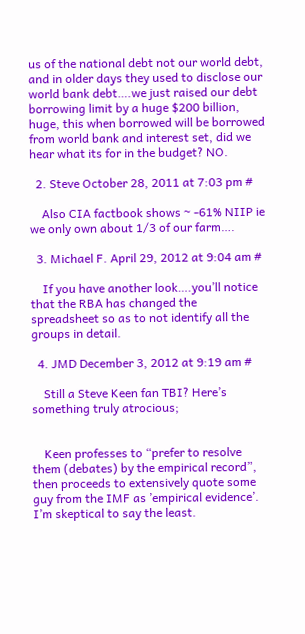us of the national debt not our world debt, and in older days they used to disclose our world bank debt….we just raised our debt borrowing limit by a huge $200 billion, huge, this when borrowed will be borrowed from world bank and interest set, did we hear what its for in the budget? NO.

  2. Steve October 28, 2011 at 7:03 pm #

    Also CIA factbook shows ~ -61% NIIP ie we only own about 1/3 of our farm….

  3. Michael F. April 29, 2012 at 9:04 am #

    If you have another look….you’ll notice that the RBA has changed the spreadsheet so as to not identify all the groups in detail.

  4. JMD December 3, 2012 at 9:19 am #

    Still a Steve Keen fan TBI? Here’s something truly atrocious;


    Keen professes to “prefer to resolve them (debates) by the empirical record”, then proceeds to extensively quote some guy from the IMF as ’empirical evidence’. I’m skeptical to say the least.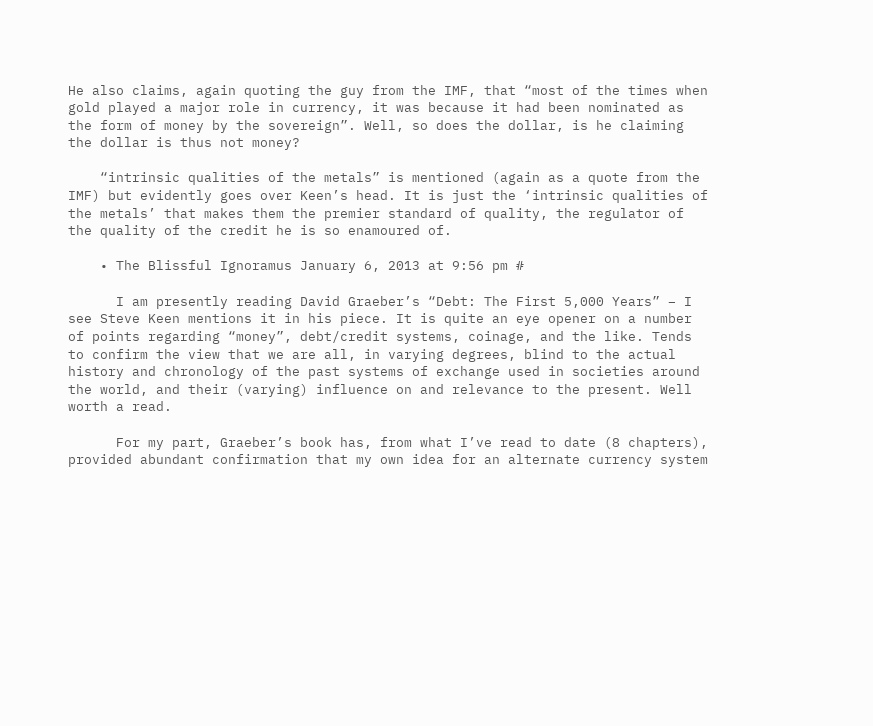He also claims, again quoting the guy from the IMF, that “most of the times when gold played a major role in currency, it was because it had been nominated as the form of money by the sovereign”. Well, so does the dollar, is he claiming the dollar is thus not money?

    “intrinsic qualities of the metals” is mentioned (again as a quote from the IMF) but evidently goes over Keen’s head. It is just the ‘intrinsic qualities of the metals’ that makes them the premier standard of quality, the regulator of the quality of the credit he is so enamoured of.

    • The Blissful Ignoramus January 6, 2013 at 9:56 pm #

      I am presently reading David Graeber’s “Debt: The First 5,000 Years” – I see Steve Keen mentions it in his piece. It is quite an eye opener on a number of points regarding “money”, debt/credit systems, coinage, and the like. Tends to confirm the view that we are all, in varying degrees, blind to the actual history and chronology of the past systems of exchange used in societies around the world, and their (varying) influence on and relevance to the present. Well worth a read.

      For my part, Graeber’s book has, from what I’ve read to date (8 chapters), provided abundant confirmation that my own idea for an alternate currency system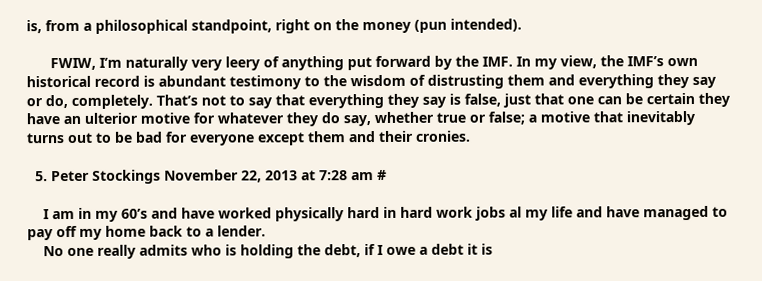is, from a philosophical standpoint, right on the money (pun intended).

      FWIW, I’m naturally very leery of anything put forward by the IMF. In my view, the IMF’s own historical record is abundant testimony to the wisdom of distrusting them and everything they say or do, completely. That’s not to say that everything they say is false, just that one can be certain they have an ulterior motive for whatever they do say, whether true or false; a motive that inevitably turns out to be bad for everyone except them and their cronies.

  5. Peter Stockings November 22, 2013 at 7:28 am #

    I am in my 60’s and have worked physically hard in hard work jobs al my life and have managed to pay off my home back to a lender.
    No one really admits who is holding the debt, if I owe a debt it is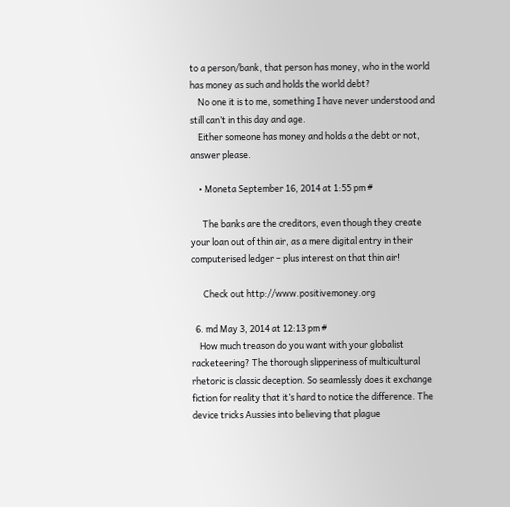to a person/bank, that person has money, who in the world has money as such and holds the world debt?
    No one it is to me, something I have never understood and still can’t in this day and age.
    Either someone has money and holds a the debt or not, answer please.

    • Moneta September 16, 2014 at 1:55 pm #

      The banks are the creditors, even though they create your loan out of thin air, as a mere digital entry in their computerised ledger – plus interest on that thin air!

      Check out http://www.positivemoney.org

  6. md May 3, 2014 at 12:13 pm #
    How much treason do you want with your globalist racketeering? The thorough slipperiness of multicultural rhetoric is classic deception. So seamlessly does it exchange fiction for reality that it’s hard to notice the difference. The device tricks Aussies into believing that plague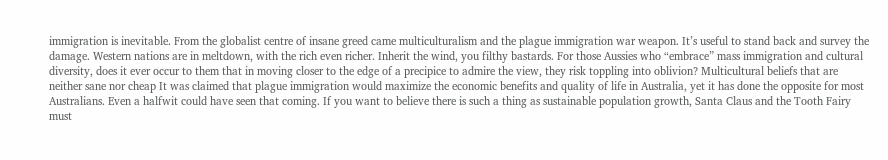immigration is inevitable. From the globalist centre of insane greed came multiculturalism and the plague immigration war weapon. It’s useful to stand back and survey the damage. Western nations are in meltdown, with the rich even richer. Inherit the wind, you filthy bastards. For those Aussies who “embrace” mass immigration and cultural diversity, does it ever occur to them that in moving closer to the edge of a precipice to admire the view, they risk toppling into oblivion? Multicultural beliefs that are neither sane nor cheap It was claimed that plague immigration would maximize the economic benefits and quality of life in Australia, yet it has done the opposite for most Australians. Even a halfwit could have seen that coming. If you want to believe there is such a thing as sustainable population growth, Santa Claus and the Tooth Fairy must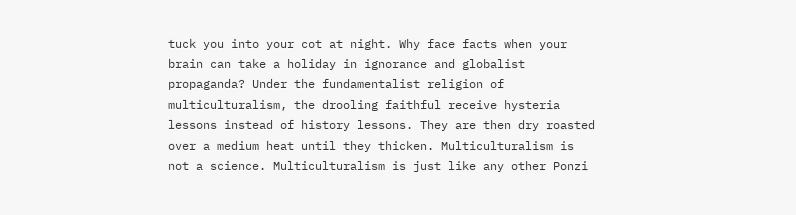tuck you into your cot at night. Why face facts when your brain can take a holiday in ignorance and globalist propaganda? Under the fundamentalist religion of multiculturalism, the drooling faithful receive hysteria lessons instead of history lessons. They are then dry roasted over a medium heat until they thicken. Multiculturalism is not a science. Multiculturalism is just like any other Ponzi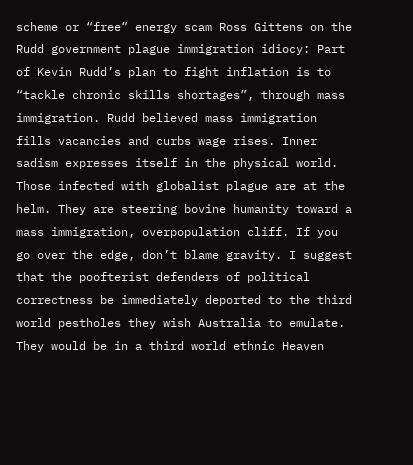scheme or “free” energy scam Ross Gittens on the Rudd government plague immigration idiocy: Part of Kevin Rudd’s plan to fight inflation is to “tackle chronic skills shortages”, through mass immigration. Rudd believed mass immigration fills vacancies and curbs wage rises. Inner sadism expresses itself in the physical world. Those infected with globalist plague are at the helm. They are steering bovine humanity toward a mass immigration, overpopulation cliff. If you go over the edge, don’t blame gravity. I suggest that the poofterist defenders of political correctness be immediately deported to the third world pestholes they wish Australia to emulate. They would be in a third world ethnic Heaven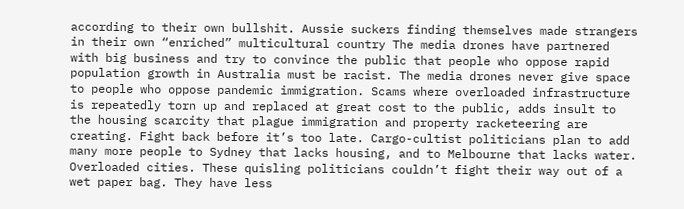according to their own bullshit. Aussie suckers finding themselves made strangers in their own “enriched” multicultural country The media drones have partnered with big business and try to convince the public that people who oppose rapid population growth in Australia must be racist. The media drones never give space to people who oppose pandemic immigration. Scams where overloaded infrastructure is repeatedly torn up and replaced at great cost to the public, adds insult to the housing scarcity that plague immigration and property racketeering are creating. Fight back before it’s too late. Cargo-cultist politicians plan to add many more people to Sydney that lacks housing, and to Melbourne that lacks water. Overloaded cities. These quisling politicians couldn’t fight their way out of a wet paper bag. They have less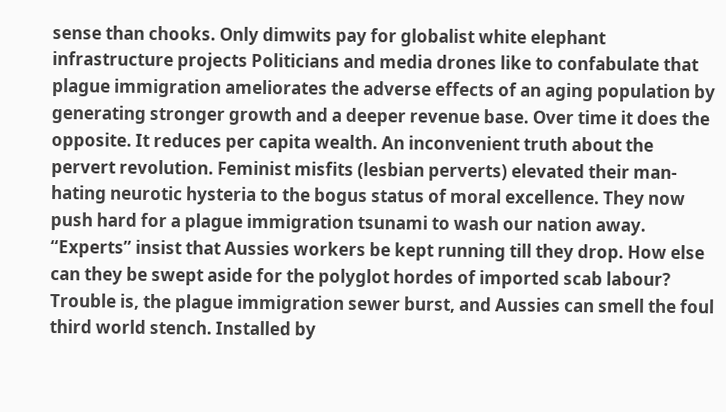sense than chooks. Only dimwits pay for globalist white elephant infrastructure projects Politicians and media drones like to confabulate that plague immigration ameliorates the adverse effects of an aging population by generating stronger growth and a deeper revenue base. Over time it does the opposite. It reduces per capita wealth. An inconvenient truth about the pervert revolution. Feminist misfits (lesbian perverts) elevated their man-hating neurotic hysteria to the bogus status of moral excellence. They now push hard for a plague immigration tsunami to wash our nation away. “Experts” insist that Aussies workers be kept running till they drop. How else can they be swept aside for the polyglot hordes of imported scab labour? Trouble is, the plague immigration sewer burst, and Aussies can smell the foul third world stench. Installed by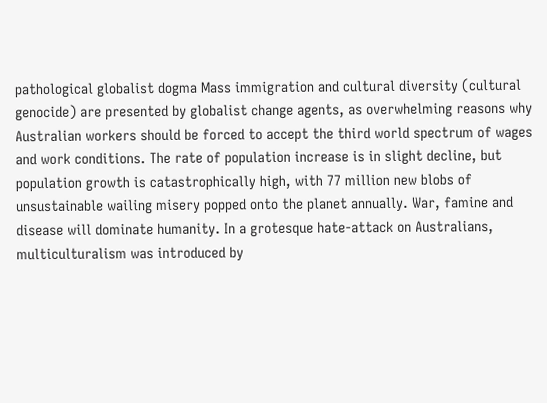pathological globalist dogma Mass immigration and cultural diversity (cultural genocide) are presented by globalist change agents, as overwhelming reasons why Australian workers should be forced to accept the third world spectrum of wages and work conditions. The rate of population increase is in slight decline, but population growth is catastrophically high, with 77 million new blobs of unsustainable wailing misery popped onto the planet annually. War, famine and disease will dominate humanity. In a grotesque hate-attack on Australians, multiculturalism was introduced by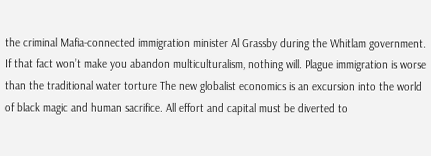the criminal Mafia-connected immigration minister Al Grassby during the Whitlam government. If that fact won’t make you abandon multiculturalism, nothing will. Plague immigration is worse than the traditional water torture The new globalist economics is an excursion into the world of black magic and human sacrifice. All effort and capital must be diverted to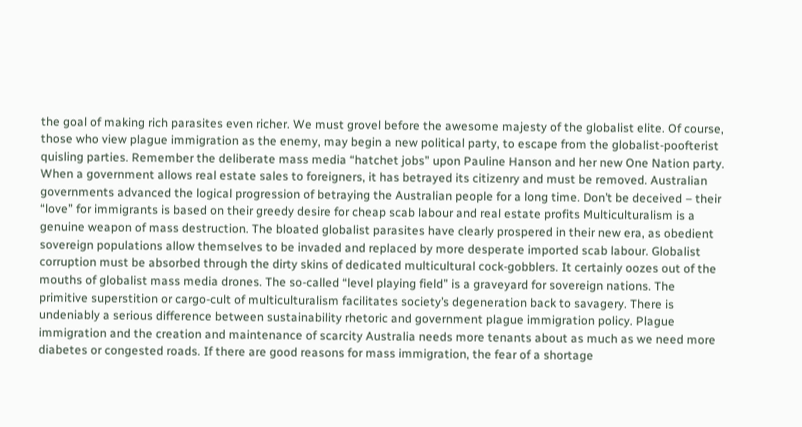the goal of making rich parasites even richer. We must grovel before the awesome majesty of the globalist elite. Of course, those who view plague immigration as the enemy, may begin a new political party, to escape from the globalist-poofterist quisling parties. Remember the deliberate mass media “hatchet jobs” upon Pauline Hanson and her new One Nation party. When a government allows real estate sales to foreigners, it has betrayed its citizenry and must be removed. Australian governments advanced the logical progression of betraying the Australian people for a long time. Don’t be deceived – their “love” for immigrants is based on their greedy desire for cheap scab labour and real estate profits Multiculturalism is a genuine weapon of mass destruction. The bloated globalist parasites have clearly prospered in their new era, as obedient sovereign populations allow themselves to be invaded and replaced by more desperate imported scab labour. Globalist corruption must be absorbed through the dirty skins of dedicated multicultural cock-gobblers. It certainly oozes out of the mouths of globalist mass media drones. The so-called “level playing field” is a graveyard for sovereign nations. The primitive superstition or cargo-cult of multiculturalism facilitates society’s degeneration back to savagery. There is undeniably a serious difference between sustainability rhetoric and government plague immigration policy. Plague immigration and the creation and maintenance of scarcity Australia needs more tenants about as much as we need more diabetes or congested roads. If there are good reasons for mass immigration, the fear of a shortage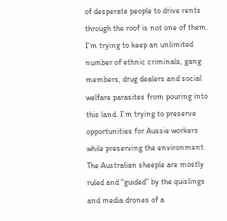of desperate people to drive rents through the roof is not one of them. I’m trying to keep an unlimited number of ethnic criminals, gang members, drug dealers and social welfare parasites from pouring into this land. I’m trying to preserve opportunities for Aussie workers while preserving the environment. The Australian sheeple are mostly ruled and “guided” by the quislings and media drones of a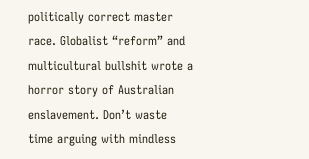politically correct master race. Globalist “reform” and multicultural bullshit wrote a horror story of Australian enslavement. Don’t waste time arguing with mindless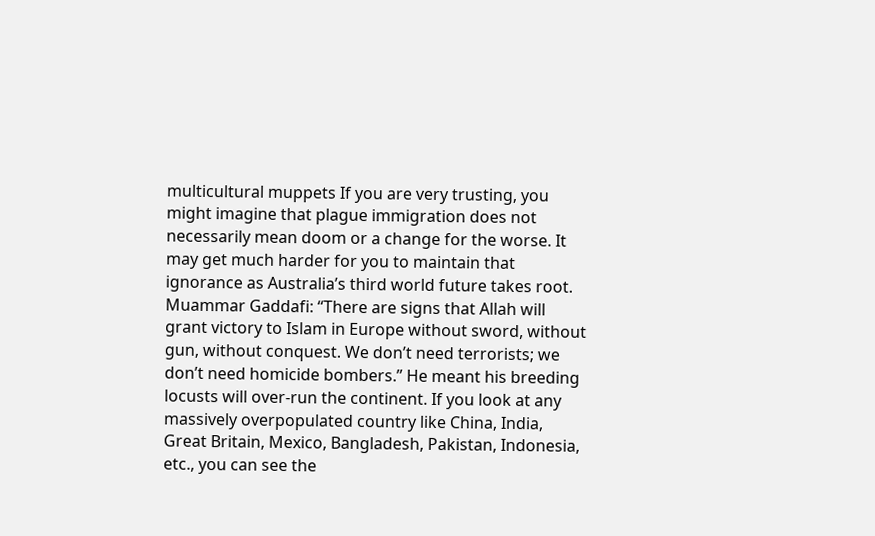multicultural muppets If you are very trusting, you might imagine that plague immigration does not necessarily mean doom or a change for the worse. It may get much harder for you to maintain that ignorance as Australia’s third world future takes root. Muammar Gaddafi: “There are signs that Allah will grant victory to Islam in Europe without sword, without gun, without conquest. We don’t need terrorists; we don’t need homicide bombers.” He meant his breeding locusts will over-run the continent. If you look at any massively overpopulated country like China, India, Great Britain, Mexico, Bangladesh, Pakistan, Indonesia, etc., you can see the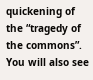quickening of the “tragedy of the commons”. You will also see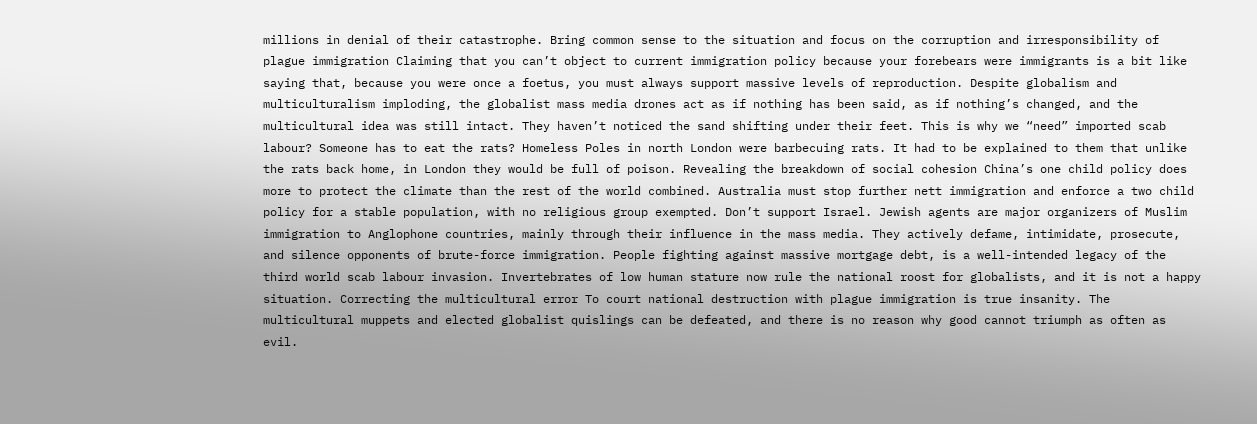millions in denial of their catastrophe. Bring common sense to the situation and focus on the corruption and irresponsibility of plague immigration Claiming that you can’t object to current immigration policy because your forebears were immigrants is a bit like saying that, because you were once a foetus, you must always support massive levels of reproduction. Despite globalism and multiculturalism imploding, the globalist mass media drones act as if nothing has been said, as if nothing’s changed, and the multicultural idea was still intact. They haven’t noticed the sand shifting under their feet. This is why we “need” imported scab labour? Someone has to eat the rats? Homeless Poles in north London were barbecuing rats. It had to be explained to them that unlike the rats back home, in London they would be full of poison. Revealing the breakdown of social cohesion China’s one child policy does more to protect the climate than the rest of the world combined. Australia must stop further nett immigration and enforce a two child policy for a stable population, with no religious group exempted. Don’t support Israel. Jewish agents are major organizers of Muslim immigration to Anglophone countries, mainly through their influence in the mass media. They actively defame, intimidate, prosecute, and silence opponents of brute-force immigration. People fighting against massive mortgage debt, is a well-intended legacy of the third world scab labour invasion. Invertebrates of low human stature now rule the national roost for globalists, and it is not a happy situation. Correcting the multicultural error To court national destruction with plague immigration is true insanity. The multicultural muppets and elected globalist quislings can be defeated, and there is no reason why good cannot triumph as often as evil.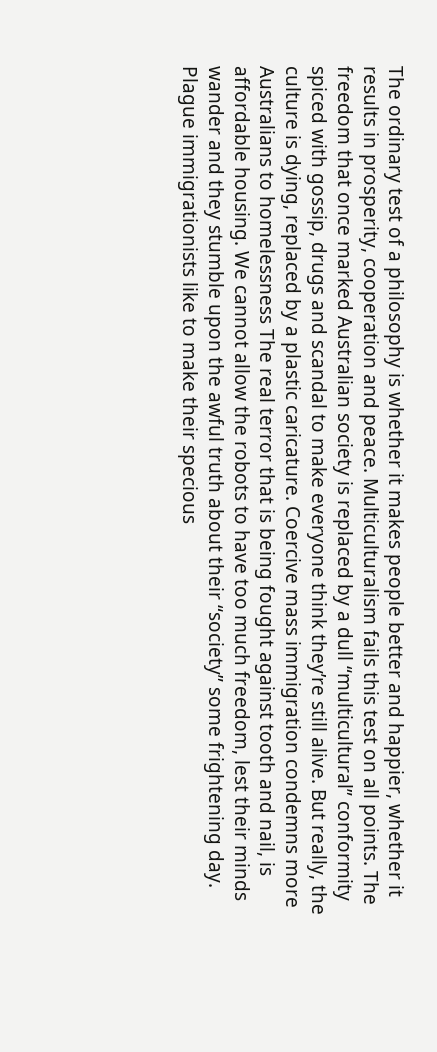The ordinary test of a philosophy is whether it makes people better and happier, whether it results in prosperity, cooperation and peace. Multiculturalism fails this test on all points. The freedom that once marked Australian society is replaced by a dull “multicultural” conformity spiced with gossip, drugs and scandal to make everyone think they’re still alive. But really, the culture is dying, replaced by a plastic caricature. Coercive mass immigration condemns more Australians to homelessness The real terror that is being fought against tooth and nail, is affordable housing. We cannot allow the robots to have too much freedom, lest their minds wander and they stumble upon the awful truth about their “society” some frightening day. Plague immigrationists like to make their specious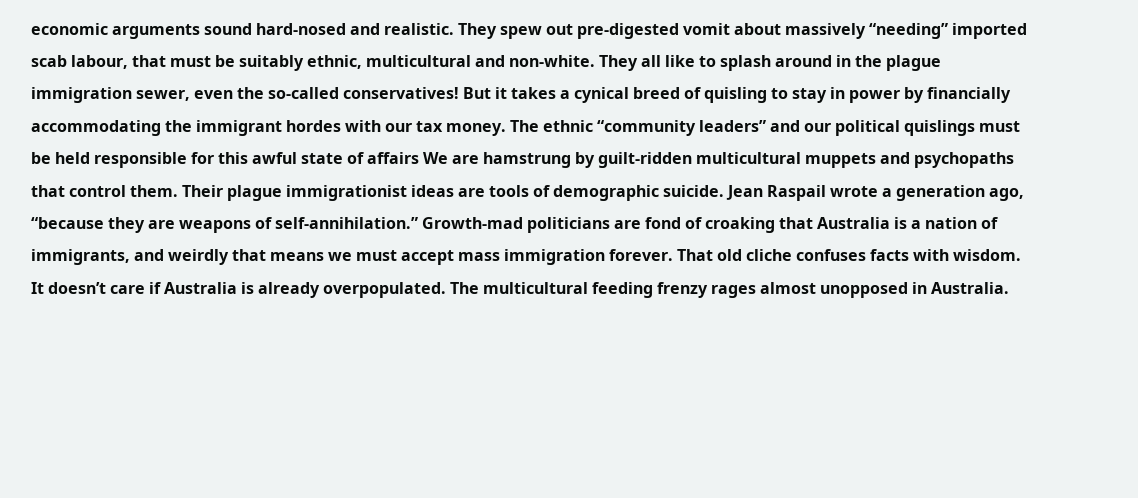economic arguments sound hard-nosed and realistic. They spew out pre-digested vomit about massively “needing” imported scab labour, that must be suitably ethnic, multicultural and non-white. They all like to splash around in the plague immigration sewer, even the so-called conservatives! But it takes a cynical breed of quisling to stay in power by financially accommodating the immigrant hordes with our tax money. The ethnic “community leaders” and our political quislings must be held responsible for this awful state of affairs We are hamstrung by guilt-ridden multicultural muppets and psychopaths that control them. Their plague immigrationist ideas are tools of demographic suicide. Jean Raspail wrote a generation ago, “because they are weapons of self-annihilation.” Growth-mad politicians are fond of croaking that Australia is a nation of immigrants, and weirdly that means we must accept mass immigration forever. That old cliche confuses facts with wisdom. It doesn’t care if Australia is already overpopulated. The multicultural feeding frenzy rages almost unopposed in Australia.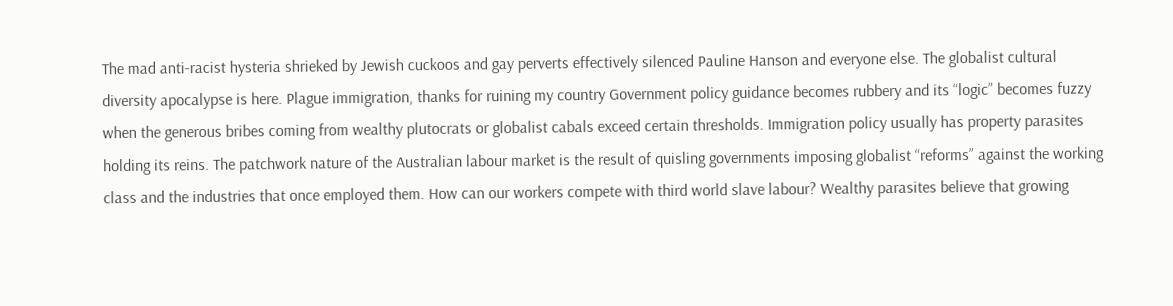The mad anti-racist hysteria shrieked by Jewish cuckoos and gay perverts effectively silenced Pauline Hanson and everyone else. The globalist cultural diversity apocalypse is here. Plague immigration, thanks for ruining my country Government policy guidance becomes rubbery and its “logic” becomes fuzzy when the generous bribes coming from wealthy plutocrats or globalist cabals exceed certain thresholds. Immigration policy usually has property parasites holding its reins. The patchwork nature of the Australian labour market is the result of quisling governments imposing globalist “reforms” against the working class and the industries that once employed them. How can our workers compete with third world slave labour? Wealthy parasites believe that growing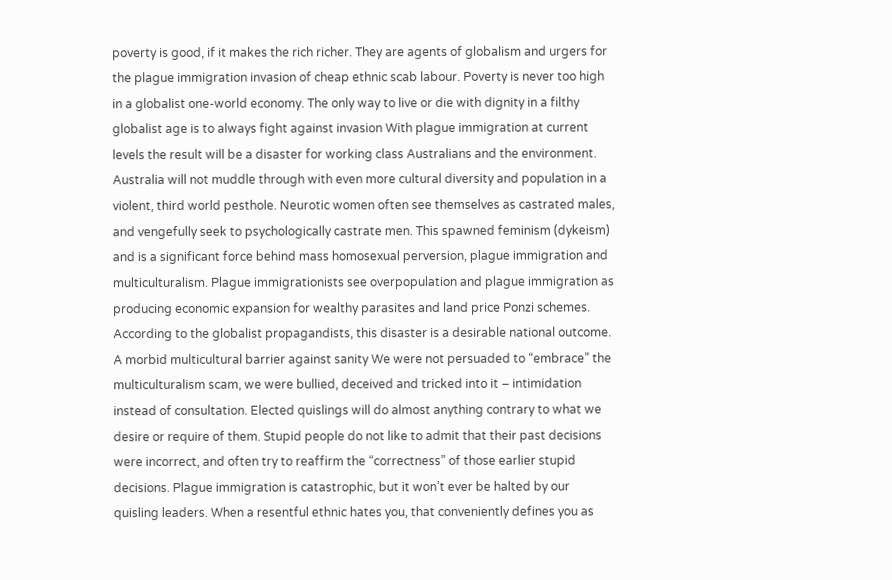poverty is good, if it makes the rich richer. They are agents of globalism and urgers for the plague immigration invasion of cheap ethnic scab labour. Poverty is never too high in a globalist one-world economy. The only way to live or die with dignity in a filthy globalist age is to always fight against invasion With plague immigration at current levels the result will be a disaster for working class Australians and the environment. Australia will not muddle through with even more cultural diversity and population in a violent, third world pesthole. Neurotic women often see themselves as castrated males, and vengefully seek to psychologically castrate men. This spawned feminism (dykeism) and is a significant force behind mass homosexual perversion, plague immigration and multiculturalism. Plague immigrationists see overpopulation and plague immigration as producing economic expansion for wealthy parasites and land price Ponzi schemes. According to the globalist propagandists, this disaster is a desirable national outcome. A morbid multicultural barrier against sanity We were not persuaded to “embrace” the multiculturalism scam, we were bullied, deceived and tricked into it – intimidation instead of consultation. Elected quislings will do almost anything contrary to what we desire or require of them. Stupid people do not like to admit that their past decisions were incorrect, and often try to reaffirm the “correctness” of those earlier stupid decisions. Plague immigration is catastrophic, but it won’t ever be halted by our quisling leaders. When a resentful ethnic hates you, that conveniently defines you as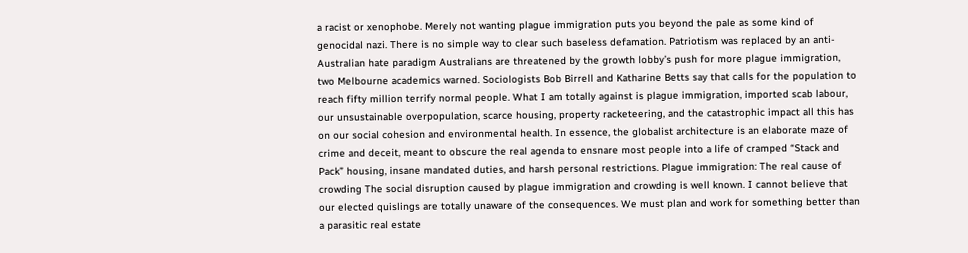a racist or xenophobe. Merely not wanting plague immigration puts you beyond the pale as some kind of genocidal nazi. There is no simple way to clear such baseless defamation. Patriotism was replaced by an anti-Australian hate paradigm Australians are threatened by the growth lobby’s push for more plague immigration, two Melbourne academics warned. Sociologists Bob Birrell and Katharine Betts say that calls for the population to reach fifty million terrify normal people. What I am totally against is plague immigration, imported scab labour, our unsustainable overpopulation, scarce housing, property racketeering, and the catastrophic impact all this has on our social cohesion and environmental health. In essence, the globalist architecture is an elaborate maze of crime and deceit, meant to obscure the real agenda to ensnare most people into a life of cramped “Stack and Pack” housing, insane mandated duties, and harsh personal restrictions. Plague immigration: The real cause of crowding The social disruption caused by plague immigration and crowding is well known. I cannot believe that our elected quislings are totally unaware of the consequences. We must plan and work for something better than a parasitic real estate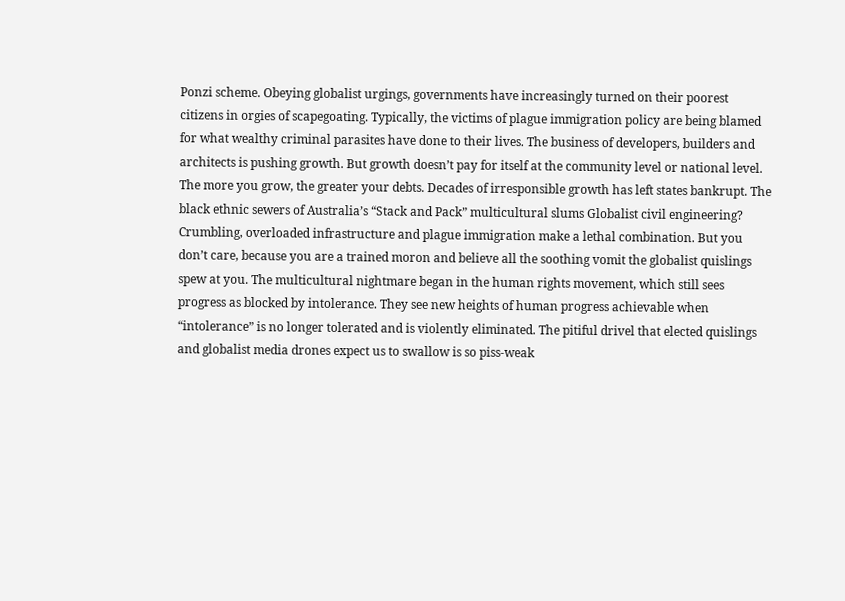Ponzi scheme. Obeying globalist urgings, governments have increasingly turned on their poorest citizens in orgies of scapegoating. Typically, the victims of plague immigration policy are being blamed for what wealthy criminal parasites have done to their lives. The business of developers, builders and architects is pushing growth. But growth doesn’t pay for itself at the community level or national level. The more you grow, the greater your debts. Decades of irresponsible growth has left states bankrupt. The black ethnic sewers of Australia’s “Stack and Pack” multicultural slums Globalist civil engineering? Crumbling, overloaded infrastructure and plague immigration make a lethal combination. But you don’t care, because you are a trained moron and believe all the soothing vomit the globalist quislings spew at you. The multicultural nightmare began in the human rights movement, which still sees progress as blocked by intolerance. They see new heights of human progress achievable when “intolerance” is no longer tolerated and is violently eliminated. The pitiful drivel that elected quislings and globalist media drones expect us to swallow is so piss-weak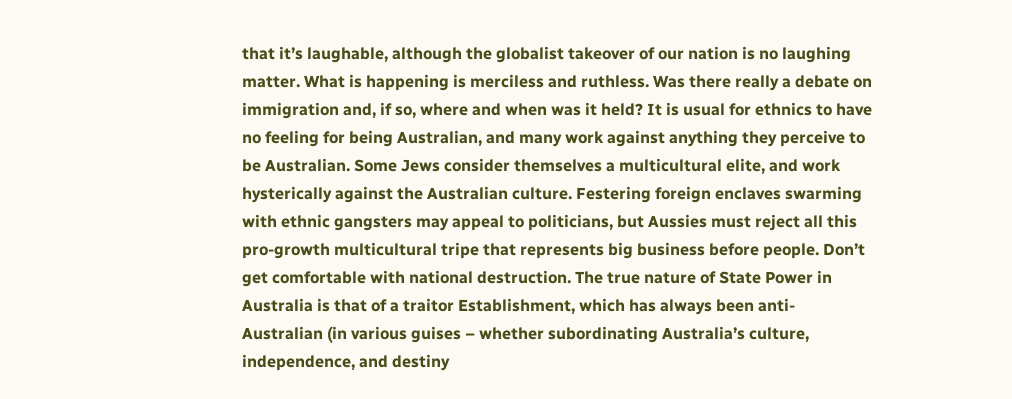that it’s laughable, although the globalist takeover of our nation is no laughing matter. What is happening is merciless and ruthless. Was there really a debate on immigration and, if so, where and when was it held? It is usual for ethnics to have no feeling for being Australian, and many work against anything they perceive to be Australian. Some Jews consider themselves a multicultural elite, and work hysterically against the Australian culture. Festering foreign enclaves swarming with ethnic gangsters may appeal to politicians, but Aussies must reject all this pro-growth multicultural tripe that represents big business before people. Don’t get comfortable with national destruction. The true nature of State Power in Australia is that of a traitor Establishment, which has always been anti-Australian (in various guises – whether subordinating Australia’s culture, independence, and destiny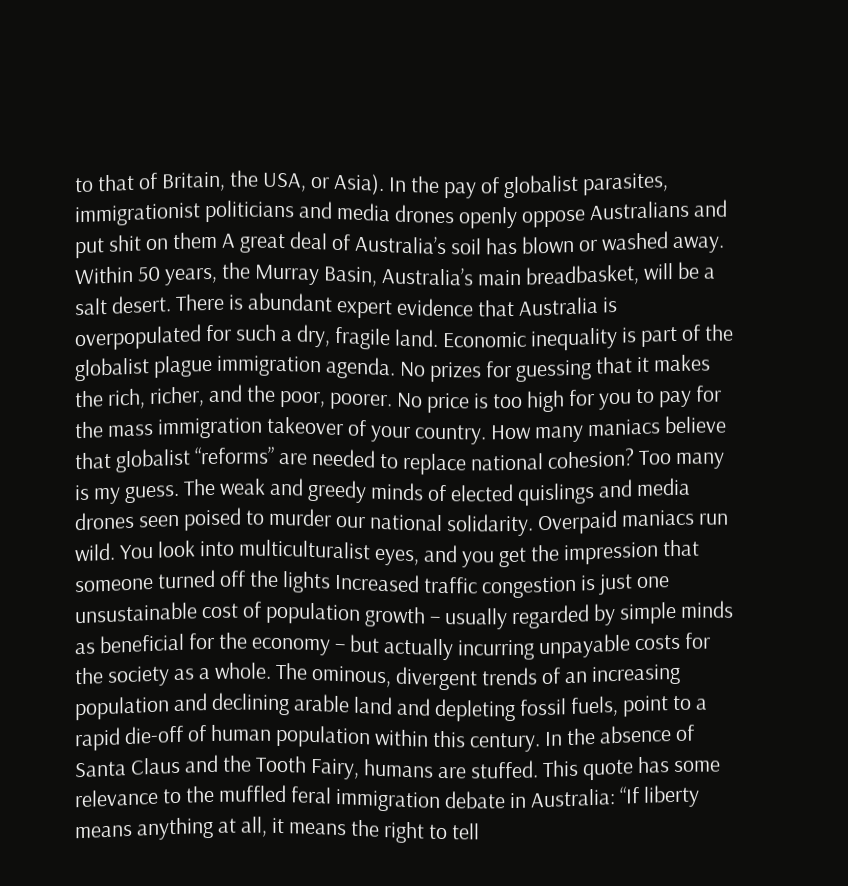to that of Britain, the USA, or Asia). In the pay of globalist parasites, immigrationist politicians and media drones openly oppose Australians and put shit on them A great deal of Australia’s soil has blown or washed away. Within 50 years, the Murray Basin, Australia’s main breadbasket, will be a salt desert. There is abundant expert evidence that Australia is overpopulated for such a dry, fragile land. Economic inequality is part of the globalist plague immigration agenda. No prizes for guessing that it makes the rich, richer, and the poor, poorer. No price is too high for you to pay for the mass immigration takeover of your country. How many maniacs believe that globalist “reforms” are needed to replace national cohesion? Too many is my guess. The weak and greedy minds of elected quislings and media drones seen poised to murder our national solidarity. Overpaid maniacs run wild. You look into multiculturalist eyes, and you get the impression that someone turned off the lights Increased traffic congestion is just one unsustainable cost of population growth – usually regarded by simple minds as beneficial for the economy – but actually incurring unpayable costs for the society as a whole. The ominous, divergent trends of an increasing population and declining arable land and depleting fossil fuels, point to a rapid die-off of human population within this century. In the absence of Santa Claus and the Tooth Fairy, humans are stuffed. This quote has some relevance to the muffled feral immigration debate in Australia: “If liberty means anything at all, it means the right to tell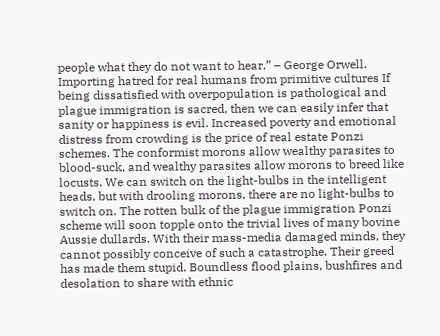people what they do not want to hear.” – George Orwell. Importing hatred for real humans from primitive cultures If being dissatisfied with overpopulation is pathological and plague immigration is sacred, then we can easily infer that sanity or happiness is evil. Increased poverty and emotional distress from crowding is the price of real estate Ponzi schemes. The conformist morons allow wealthy parasites to blood-suck, and wealthy parasites allow morons to breed like locusts. We can switch on the light-bulbs in the intelligent heads, but with drooling morons, there are no light-bulbs to switch on. The rotten bulk of the plague immigration Ponzi scheme will soon topple onto the trivial lives of many bovine Aussie dullards. With their mass-media damaged minds, they cannot possibly conceive of such a catastrophe. Their greed has made them stupid. Boundless flood plains, bushfires and desolation to share with ethnic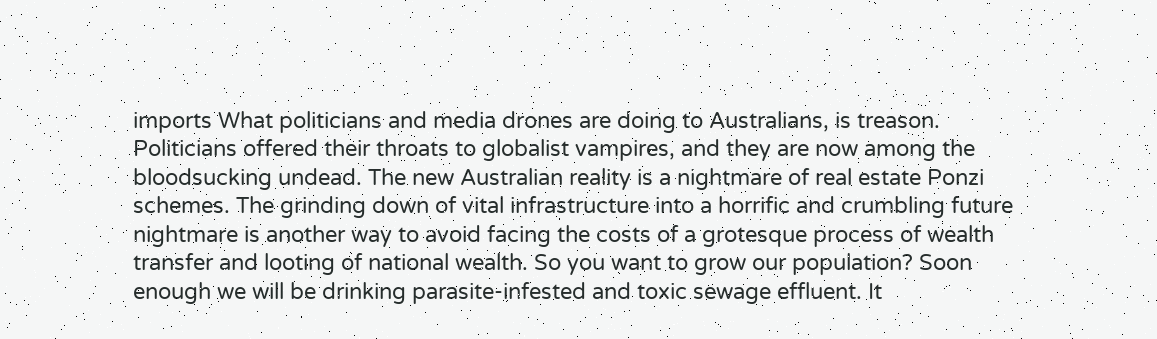imports What politicians and media drones are doing to Australians, is treason. Politicians offered their throats to globalist vampires, and they are now among the bloodsucking undead. The new Australian reality is a nightmare of real estate Ponzi schemes. The grinding down of vital infrastructure into a horrific and crumbling future nightmare is another way to avoid facing the costs of a grotesque process of wealth transfer and looting of national wealth. So you want to grow our population? Soon enough we will be drinking parasite-infested and toxic sewage effluent. It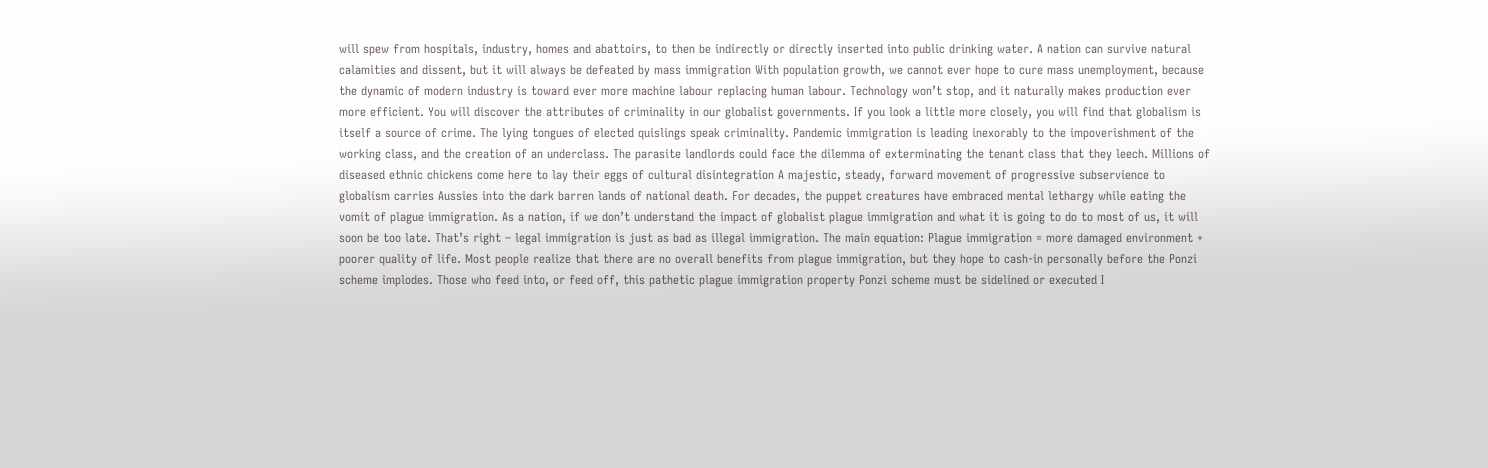will spew from hospitals, industry, homes and abattoirs, to then be indirectly or directly inserted into public drinking water. A nation can survive natural calamities and dissent, but it will always be defeated by mass immigration With population growth, we cannot ever hope to cure mass unemployment, because the dynamic of modern industry is toward ever more machine labour replacing human labour. Technology won’t stop, and it naturally makes production ever more efficient. You will discover the attributes of criminality in our globalist governments. If you look a little more closely, you will find that globalism is itself a source of crime. The lying tongues of elected quislings speak criminality. Pandemic immigration is leading inexorably to the impoverishment of the working class, and the creation of an underclass. The parasite landlords could face the dilemma of exterminating the tenant class that they leech. Millions of diseased ethnic chickens come here to lay their eggs of cultural disintegration A majestic, steady, forward movement of progressive subservience to globalism carries Aussies into the dark barren lands of national death. For decades, the puppet creatures have embraced mental lethargy while eating the vomit of plague immigration. As a nation, if we don’t understand the impact of globalist plague immigration and what it is going to do to most of us, it will soon be too late. That’s right – legal immigration is just as bad as illegal immigration. The main equation: Plague immigration = more damaged environment + poorer quality of life. Most people realize that there are no overall benefits from plague immigration, but they hope to cash-in personally before the Ponzi scheme implodes. Those who feed into, or feed off, this pathetic plague immigration property Ponzi scheme must be sidelined or executed I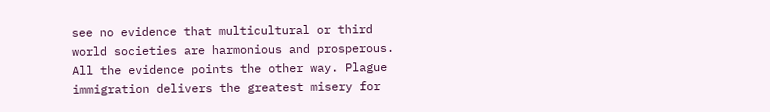see no evidence that multicultural or third world societies are harmonious and prosperous. All the evidence points the other way. Plague immigration delivers the greatest misery for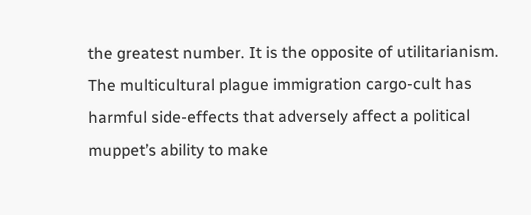the greatest number. It is the opposite of utilitarianism. The multicultural plague immigration cargo-cult has harmful side-effects that adversely affect a political muppet’s ability to make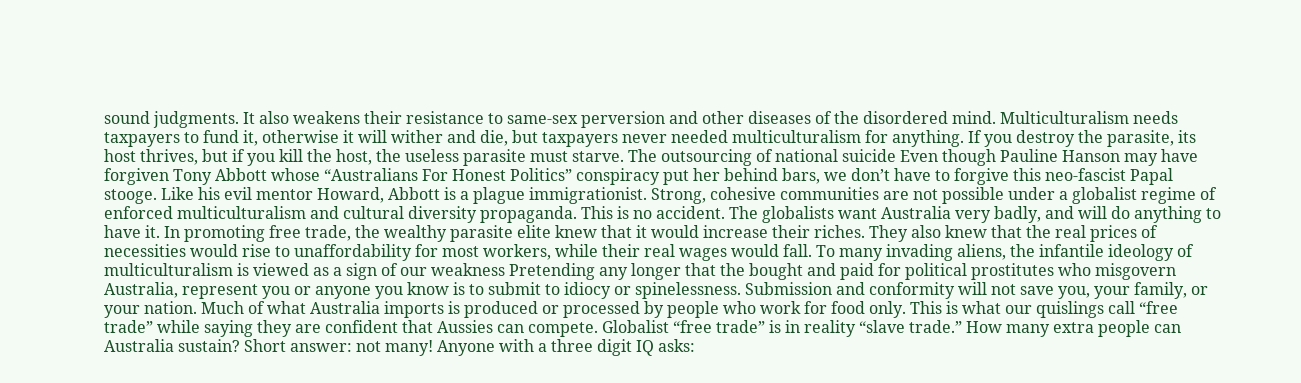sound judgments. It also weakens their resistance to same-sex perversion and other diseases of the disordered mind. Multiculturalism needs taxpayers to fund it, otherwise it will wither and die, but taxpayers never needed multiculturalism for anything. If you destroy the parasite, its host thrives, but if you kill the host, the useless parasite must starve. The outsourcing of national suicide Even though Pauline Hanson may have forgiven Tony Abbott whose “Australians For Honest Politics” conspiracy put her behind bars, we don’t have to forgive this neo-fascist Papal stooge. Like his evil mentor Howard, Abbott is a plague immigrationist. Strong, cohesive communities are not possible under a globalist regime of enforced multiculturalism and cultural diversity propaganda. This is no accident. The globalists want Australia very badly, and will do anything to have it. In promoting free trade, the wealthy parasite elite knew that it would increase their riches. They also knew that the real prices of necessities would rise to unaffordability for most workers, while their real wages would fall. To many invading aliens, the infantile ideology of multiculturalism is viewed as a sign of our weakness Pretending any longer that the bought and paid for political prostitutes who misgovern Australia, represent you or anyone you know is to submit to idiocy or spinelessness. Submission and conformity will not save you, your family, or your nation. Much of what Australia imports is produced or processed by people who work for food only. This is what our quislings call “free trade” while saying they are confident that Aussies can compete. Globalist “free trade” is in reality “slave trade.” How many extra people can Australia sustain? Short answer: not many! Anyone with a three digit IQ asks: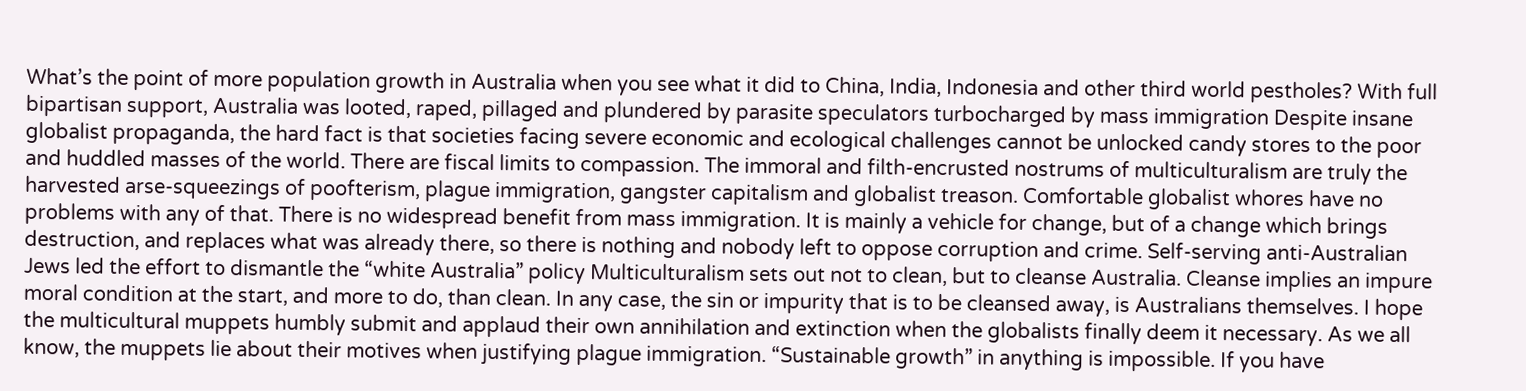What’s the point of more population growth in Australia when you see what it did to China, India, Indonesia and other third world pestholes? With full bipartisan support, Australia was looted, raped, pillaged and plundered by parasite speculators turbocharged by mass immigration Despite insane globalist propaganda, the hard fact is that societies facing severe economic and ecological challenges cannot be unlocked candy stores to the poor and huddled masses of the world. There are fiscal limits to compassion. The immoral and filth-encrusted nostrums of multiculturalism are truly the harvested arse-squeezings of poofterism, plague immigration, gangster capitalism and globalist treason. Comfortable globalist whores have no problems with any of that. There is no widespread benefit from mass immigration. It is mainly a vehicle for change, but of a change which brings destruction, and replaces what was already there, so there is nothing and nobody left to oppose corruption and crime. Self-serving anti-Australian Jews led the effort to dismantle the “white Australia” policy Multiculturalism sets out not to clean, but to cleanse Australia. Cleanse implies an impure moral condition at the start, and more to do, than clean. In any case, the sin or impurity that is to be cleansed away, is Australians themselves. I hope the multicultural muppets humbly submit and applaud their own annihilation and extinction when the globalists finally deem it necessary. As we all know, the muppets lie about their motives when justifying plague immigration. “Sustainable growth” in anything is impossible. If you have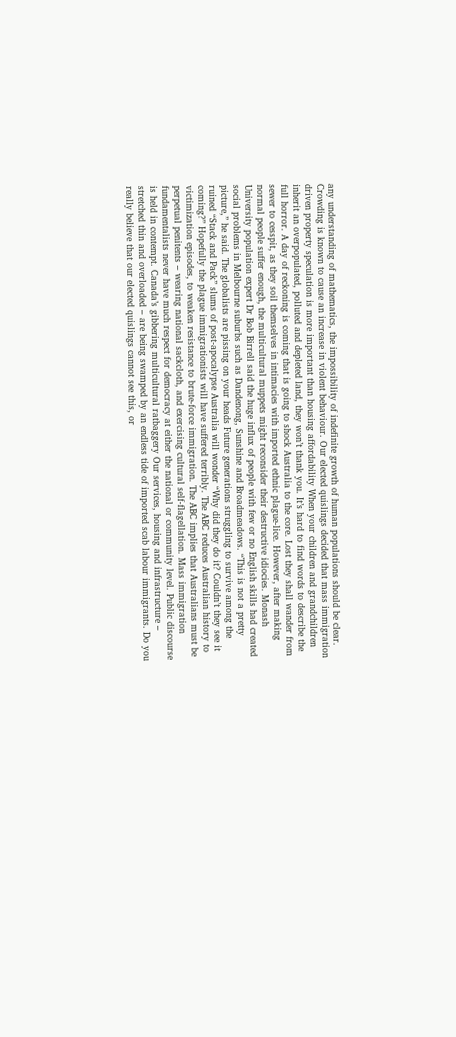any understanding of mathematics, the impossibility of indefinite growth of human populations should be clear. Crowding is known to cause an increase in violent behaviour. Our elected quislings decided that mass immigration driven property speculation is more important than housing affordability When your children and grandchildren inherit an overpopulated, polluted and depleted land, they won’t thank you. It’s hard to find words to describe the full horror. A day of reckoning is coming that is going to shock Australia to the core. Lost they shall wander from sewer to cesspit, as they soil themselves in intimacies with imported ethnic plague-lice. However, after making normal people suffer enough, the multicultural muppets might reconsider their destructive idiocies. Monash University population expert Dr Bob Birrell said the huge influx of people with few or no English skills had created social problems in Melbourne suburbs such as Dandenong, Sunshine and Broadmeadows. “This is not a pretty picture,” he said. The globalists are pissing on your heads Future generations struggling to survive among the ruined “Stack and Pack” slums of post-apocalypse Australia will wonder “Why did they do it? Couldn’t they see it coming?” Hopefully the plague immigrationists will have suffered terribly. The ABC reduces Australian history to victimization episodes, to weaken resistance to brute-force immigration. The ABC implies that Australians must be perpetual penitents – wearing national sackcloth, and exercising cultural self-flagellation. Mass immigration fundamentalists never have much respect for democracy at either the national or community level. Public discourse is held in contempt. Canada’s gibbering multicultural ratbaggery Our services, housing and infrastructure – stretched thin and overloaded – are being swamped by an endless tide of imported scab labour immigrants. Do you really believe that our elected quislings cannot see this, or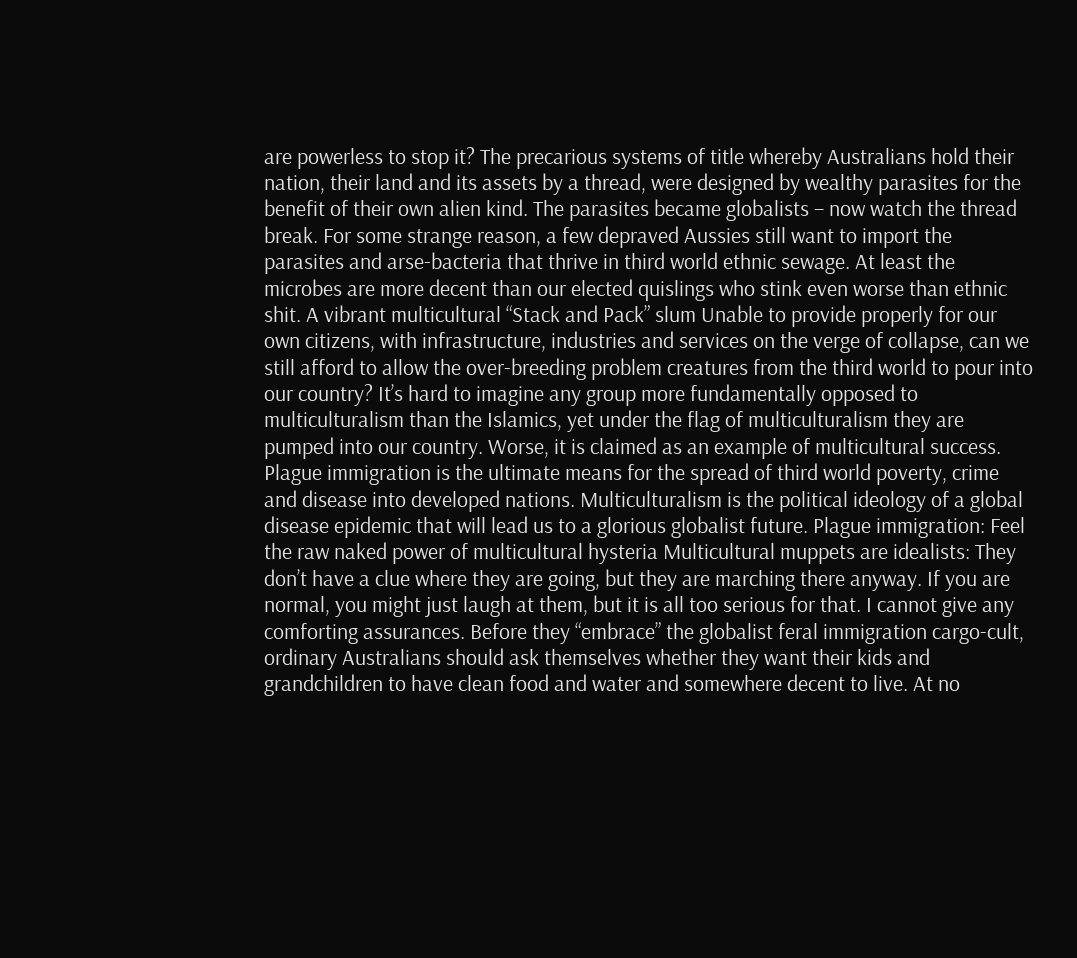are powerless to stop it? The precarious systems of title whereby Australians hold their nation, their land and its assets by a thread, were designed by wealthy parasites for the benefit of their own alien kind. The parasites became globalists – now watch the thread break. For some strange reason, a few depraved Aussies still want to import the parasites and arse-bacteria that thrive in third world ethnic sewage. At least the microbes are more decent than our elected quislings who stink even worse than ethnic shit. A vibrant multicultural “Stack and Pack” slum Unable to provide properly for our own citizens, with infrastructure, industries and services on the verge of collapse, can we still afford to allow the over-breeding problem creatures from the third world to pour into our country? It’s hard to imagine any group more fundamentally opposed to multiculturalism than the Islamics, yet under the flag of multiculturalism they are pumped into our country. Worse, it is claimed as an example of multicultural success. Plague immigration is the ultimate means for the spread of third world poverty, crime and disease into developed nations. Multiculturalism is the political ideology of a global disease epidemic that will lead us to a glorious globalist future. Plague immigration: Feel the raw naked power of multicultural hysteria Multicultural muppets are idealists: They don’t have a clue where they are going, but they are marching there anyway. If you are normal, you might just laugh at them, but it is all too serious for that. I cannot give any comforting assurances. Before they “embrace” the globalist feral immigration cargo-cult, ordinary Australians should ask themselves whether they want their kids and grandchildren to have clean food and water and somewhere decent to live. At no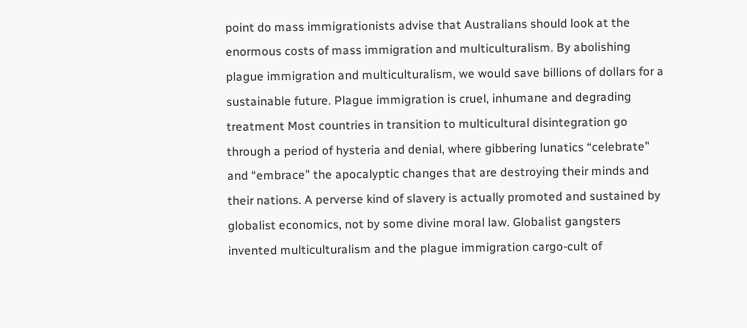point do mass immigrationists advise that Australians should look at the enormous costs of mass immigration and multiculturalism. By abolishing plague immigration and multiculturalism, we would save billions of dollars for a sustainable future. Plague immigration is cruel, inhumane and degrading treatment Most countries in transition to multicultural disintegration go through a period of hysteria and denial, where gibbering lunatics “celebrate” and “embrace” the apocalyptic changes that are destroying their minds and their nations. A perverse kind of slavery is actually promoted and sustained by globalist economics, not by some divine moral law. Globalist gangsters invented multiculturalism and the plague immigration cargo-cult of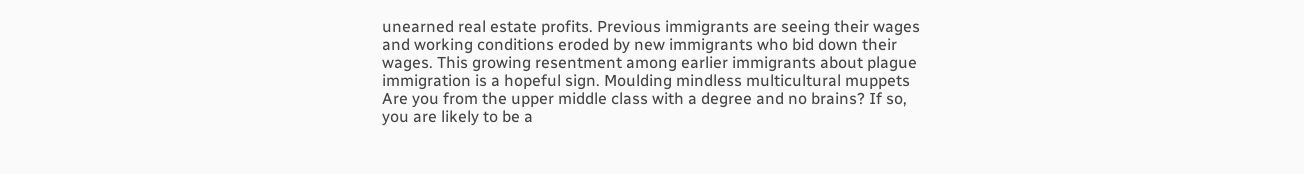unearned real estate profits. Previous immigrants are seeing their wages and working conditions eroded by new immigrants who bid down their wages. This growing resentment among earlier immigrants about plague immigration is a hopeful sign. Moulding mindless multicultural muppets Are you from the upper middle class with a degree and no brains? If so, you are likely to be a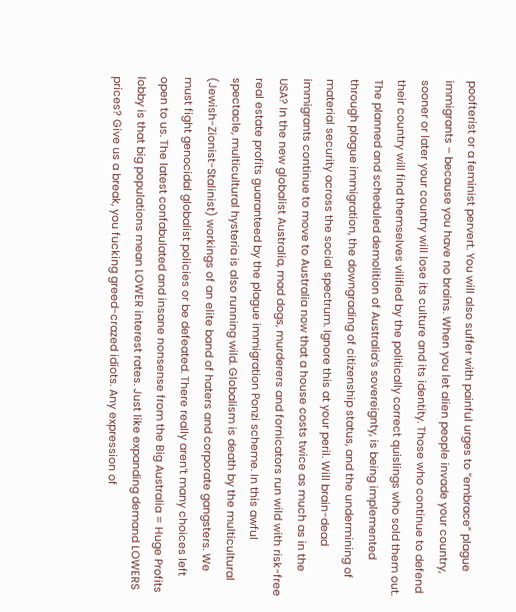poofterist or a feminist pervert. You will also suffer with painful urges to “embrace” plague immigrants – because you have no brains. When you let alien people invade your country, sooner or later your country will lose its culture and its identity. Those who continue to defend their country will find themselves vilified by the politically correct quislings who sold them out. The planned and scheduled demolition of Australia’s sovereignty, is being implemented through plague immigration, the downgrading of citizenship status, and the undermining of material security across the social spectrum. Ignore this at your peril. Will brain-dead immigrants continue to move to Australia now that a house costs twice as much as in the USA? In the new globalist Australia, mad dogs, murderers and fornicators run wild with risk-free real estate profits guaranteed by the plague immigration Ponzi scheme. In this awful spectacle, multicultural hysteria is also running wild. Globalism is death by the multicultural (Jewish-Zionist-Stalinist) workings of an elite band of haters and corporate gangsters. We must fight genocidal globalist policies or be defeated. There really aren’t many choices left open to us. The latest confabulated and insane nonsense from the Big Australia = Huge Profits lobby is that big populations mean LOWER interest rates. Just like expanding demand LOWERS prices? Give us a break, you fucking greed-crazed idiots. Any expression of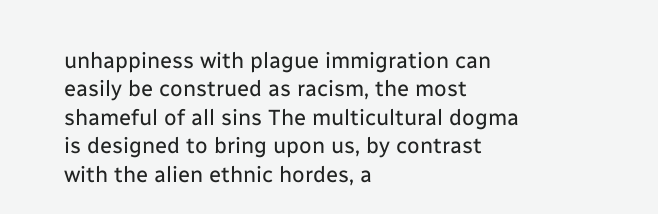unhappiness with plague immigration can easily be construed as racism, the most shameful of all sins The multicultural dogma is designed to bring upon us, by contrast with the alien ethnic hordes, a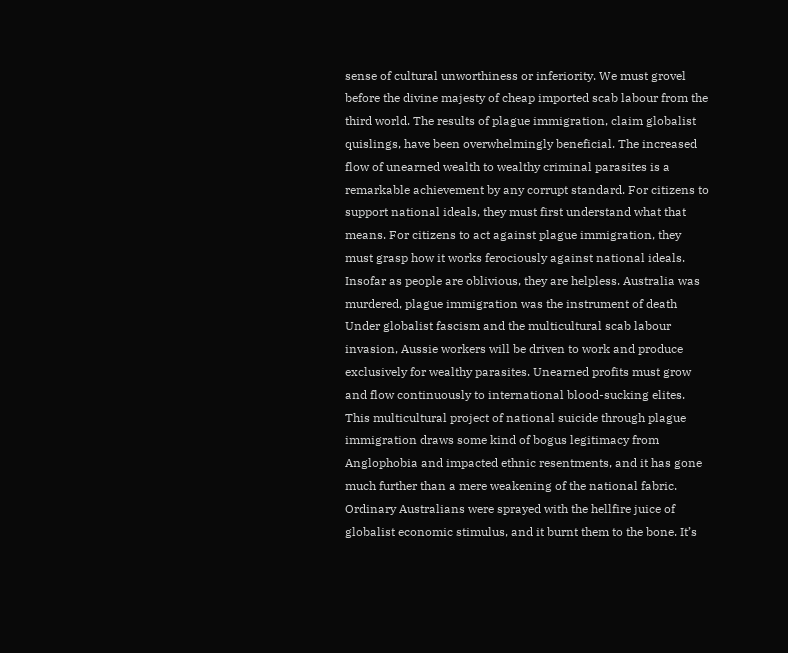sense of cultural unworthiness or inferiority. We must grovel before the divine majesty of cheap imported scab labour from the third world. The results of plague immigration, claim globalist quislings, have been overwhelmingly beneficial. The increased flow of unearned wealth to wealthy criminal parasites is a remarkable achievement by any corrupt standard. For citizens to support national ideals, they must first understand what that means. For citizens to act against plague immigration, they must grasp how it works ferociously against national ideals. Insofar as people are oblivious, they are helpless. Australia was murdered, plague immigration was the instrument of death Under globalist fascism and the multicultural scab labour invasion, Aussie workers will be driven to work and produce exclusively for wealthy parasites. Unearned profits must grow and flow continuously to international blood-sucking elites. This multicultural project of national suicide through plague immigration draws some kind of bogus legitimacy from Anglophobia and impacted ethnic resentments, and it has gone much further than a mere weakening of the national fabric. Ordinary Australians were sprayed with the hellfire juice of globalist economic stimulus, and it burnt them to the bone. It’s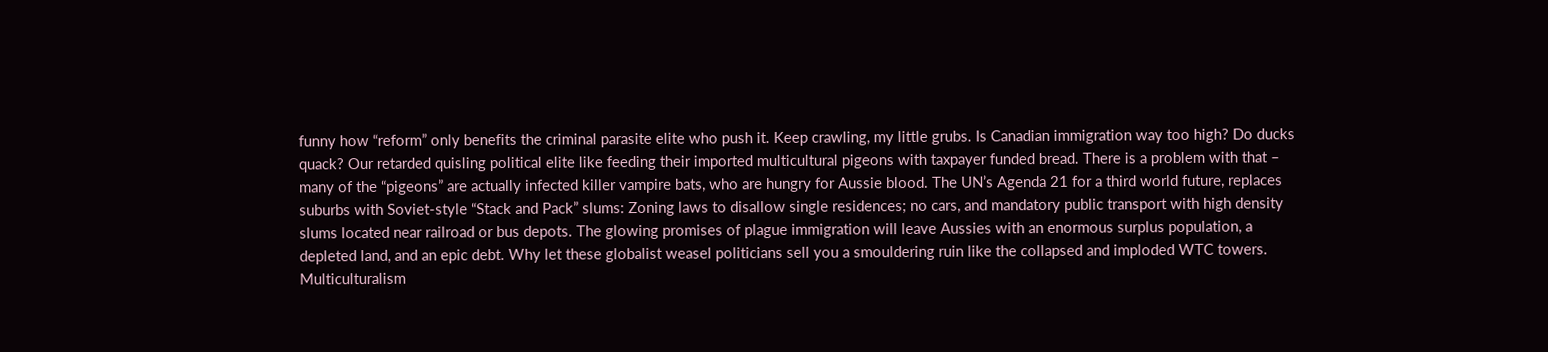funny how “reform” only benefits the criminal parasite elite who push it. Keep crawling, my little grubs. Is Canadian immigration way too high? Do ducks quack? Our retarded quisling political elite like feeding their imported multicultural pigeons with taxpayer funded bread. There is a problem with that – many of the “pigeons” are actually infected killer vampire bats, who are hungry for Aussie blood. The UN’s Agenda 21 for a third world future, replaces suburbs with Soviet-style “Stack and Pack” slums: Zoning laws to disallow single residences; no cars, and mandatory public transport with high density slums located near railroad or bus depots. The glowing promises of plague immigration will leave Aussies with an enormous surplus population, a depleted land, and an epic debt. Why let these globalist weasel politicians sell you a smouldering ruin like the collapsed and imploded WTC towers. Multiculturalism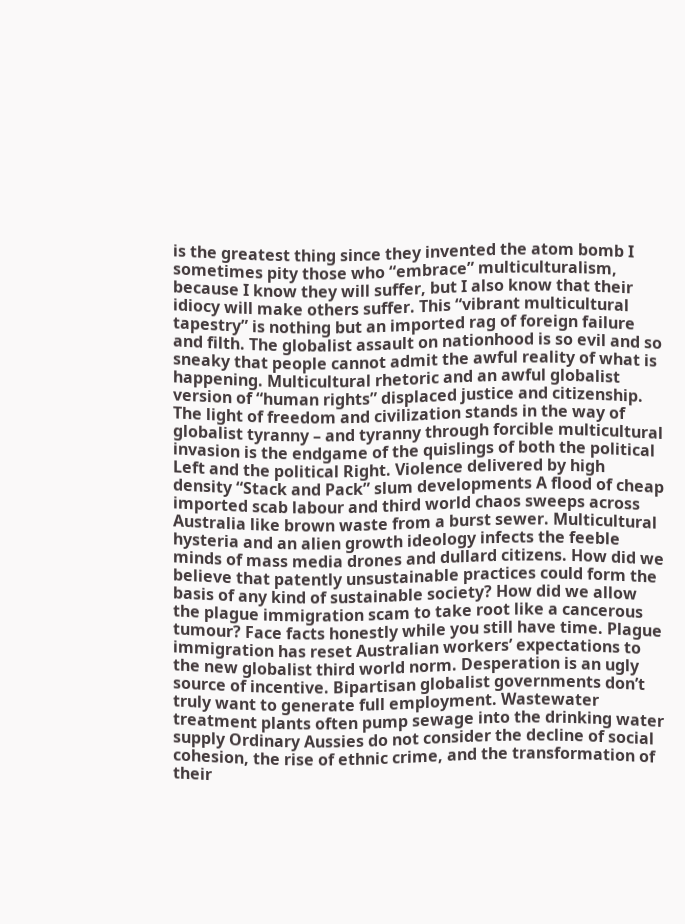is the greatest thing since they invented the atom bomb I sometimes pity those who “embrace” multiculturalism, because I know they will suffer, but I also know that their idiocy will make others suffer. This “vibrant multicultural tapestry” is nothing but an imported rag of foreign failure and filth. The globalist assault on nationhood is so evil and so sneaky that people cannot admit the awful reality of what is happening. Multicultural rhetoric and an awful globalist version of “human rights” displaced justice and citizenship. The light of freedom and civilization stands in the way of globalist tyranny – and tyranny through forcible multicultural invasion is the endgame of the quislings of both the political Left and the political Right. Violence delivered by high density “Stack and Pack” slum developments A flood of cheap imported scab labour and third world chaos sweeps across Australia like brown waste from a burst sewer. Multicultural hysteria and an alien growth ideology infects the feeble minds of mass media drones and dullard citizens. How did we believe that patently unsustainable practices could form the basis of any kind of sustainable society? How did we allow the plague immigration scam to take root like a cancerous tumour? Face facts honestly while you still have time. Plague immigration has reset Australian workers’ expectations to the new globalist third world norm. Desperation is an ugly source of incentive. Bipartisan globalist governments don’t truly want to generate full employment. Wastewater treatment plants often pump sewage into the drinking water supply Ordinary Aussies do not consider the decline of social cohesion, the rise of ethnic crime, and the transformation of their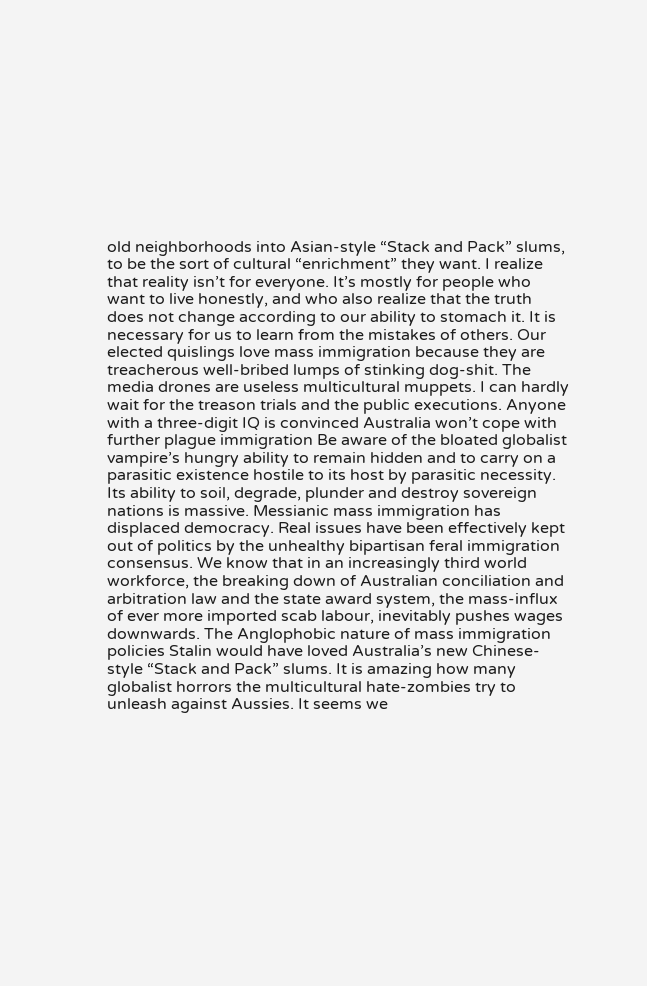old neighborhoods into Asian-style “Stack and Pack” slums, to be the sort of cultural “enrichment” they want. I realize that reality isn’t for everyone. It’s mostly for people who want to live honestly, and who also realize that the truth does not change according to our ability to stomach it. It is necessary for us to learn from the mistakes of others. Our elected quislings love mass immigration because they are treacherous well-bribed lumps of stinking dog-shit. The media drones are useless multicultural muppets. I can hardly wait for the treason trials and the public executions. Anyone with a three-digit IQ is convinced Australia won’t cope with further plague immigration Be aware of the bloated globalist vampire’s hungry ability to remain hidden and to carry on a parasitic existence hostile to its host by parasitic necessity. Its ability to soil, degrade, plunder and destroy sovereign nations is massive. Messianic mass immigration has displaced democracy. Real issues have been effectively kept out of politics by the unhealthy bipartisan feral immigration consensus. We know that in an increasingly third world workforce, the breaking down of Australian conciliation and arbitration law and the state award system, the mass-influx of ever more imported scab labour, inevitably pushes wages downwards. The Anglophobic nature of mass immigration policies Stalin would have loved Australia’s new Chinese-style “Stack and Pack” slums. It is amazing how many globalist horrors the multicultural hate-zombies try to unleash against Aussies. It seems we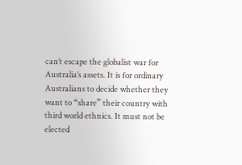can’t escape the globalist war for Australia’s assets. It is for ordinary Australians to decide whether they want to “share” their country with third world ethnics. It must not be elected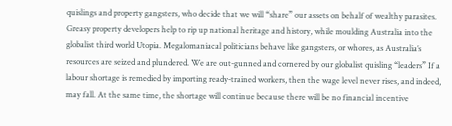quislings and property gangsters, who decide that we will “share” our assets on behalf of wealthy parasites. Greasy property developers help to rip up national heritage and history, while moulding Australia into the globalist third world Utopia. Megalomaniacal politicians behave like gangsters, or whores, as Australia’s resources are seized and plundered. We are out-gunned and cornered by our globalist quisling “leaders” If a labour shortage is remedied by importing ready-trained workers, then the wage level never rises, and indeed, may fall. At the same time, the shortage will continue because there will be no financial incentive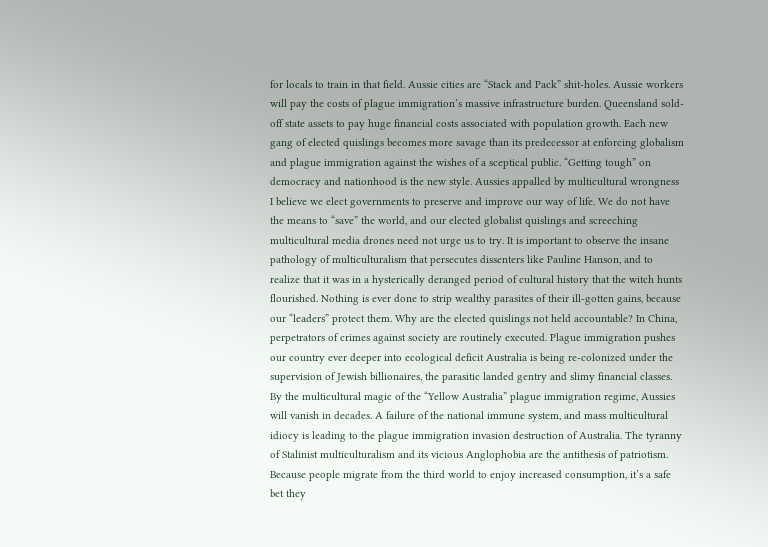for locals to train in that field. Aussie cities are “Stack and Pack” shit-holes. Aussie workers will pay the costs of plague immigration’s massive infrastructure burden. Queensland sold-off state assets to pay huge financial costs associated with population growth. Each new gang of elected quislings becomes more savage than its predecessor at enforcing globalism and plague immigration against the wishes of a sceptical public. “Getting tough” on democracy and nationhood is the new style. Aussies appalled by multicultural wrongness I believe we elect governments to preserve and improve our way of life. We do not have the means to “save” the world, and our elected globalist quislings and screeching multicultural media drones need not urge us to try. It is important to observe the insane pathology of multiculturalism that persecutes dissenters like Pauline Hanson, and to realize that it was in a hysterically deranged period of cultural history that the witch hunts flourished. Nothing is ever done to strip wealthy parasites of their ill-gotten gains, because our “leaders” protect them. Why are the elected quislings not held accountable? In China, perpetrators of crimes against society are routinely executed. Plague immigration pushes our country ever deeper into ecological deficit Australia is being re-colonized under the supervision of Jewish billionaires, the parasitic landed gentry and slimy financial classes. By the multicultural magic of the “Yellow Australia” plague immigration regime, Aussies will vanish in decades. A failure of the national immune system, and mass multicultural idiocy is leading to the plague immigration invasion destruction of Australia. The tyranny of Stalinist multiculturalism and its vicious Anglophobia are the antithesis of patriotism. Because people migrate from the third world to enjoy increased consumption, it’s a safe bet they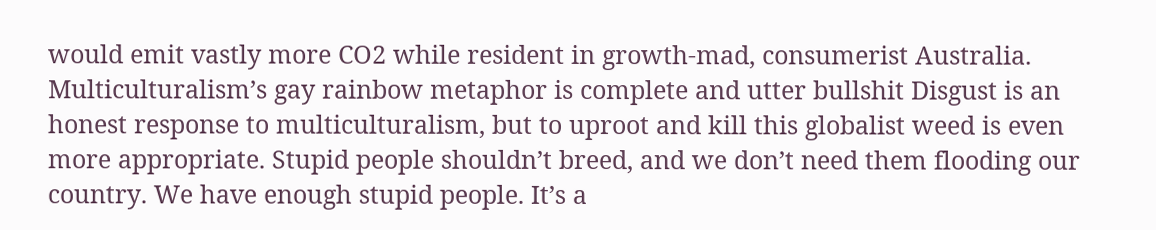would emit vastly more CO2 while resident in growth-mad, consumerist Australia. Multiculturalism’s gay rainbow metaphor is complete and utter bullshit Disgust is an honest response to multiculturalism, but to uproot and kill this globalist weed is even more appropriate. Stupid people shouldn’t breed, and we don’t need them flooding our country. We have enough stupid people. It’s a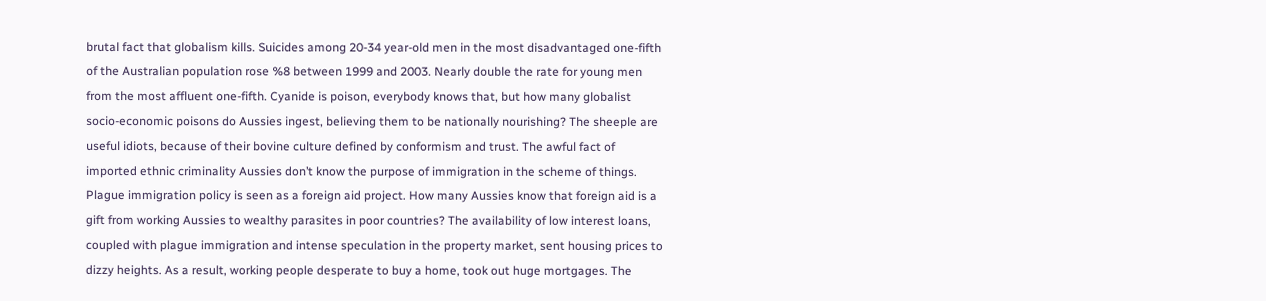brutal fact that globalism kills. Suicides among 20-34 year-old men in the most disadvantaged one-fifth of the Australian population rose %8 between 1999 and 2003. Nearly double the rate for young men from the most affluent one-fifth. Cyanide is poison, everybody knows that, but how many globalist socio-economic poisons do Aussies ingest, believing them to be nationally nourishing? The sheeple are useful idiots, because of their bovine culture defined by conformism and trust. The awful fact of imported ethnic criminality Aussies don’t know the purpose of immigration in the scheme of things. Plague immigration policy is seen as a foreign aid project. How many Aussies know that foreign aid is a gift from working Aussies to wealthy parasites in poor countries? The availability of low interest loans, coupled with plague immigration and intense speculation in the property market, sent housing prices to dizzy heights. As a result, working people desperate to buy a home, took out huge mortgages. The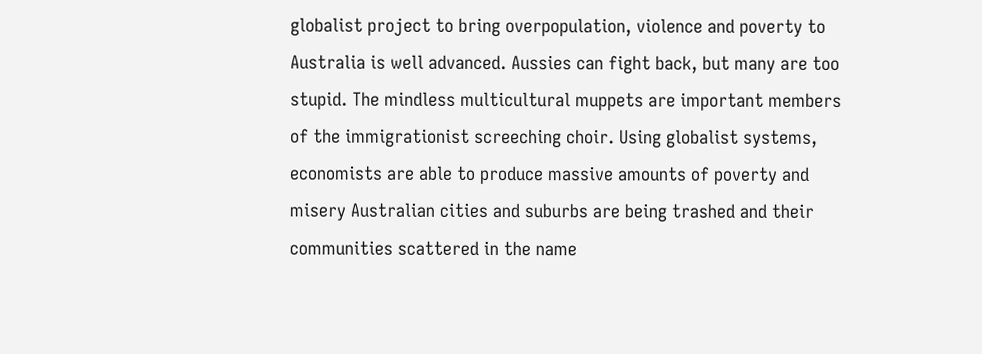globalist project to bring overpopulation, violence and poverty to Australia is well advanced. Aussies can fight back, but many are too stupid. The mindless multicultural muppets are important members of the immigrationist screeching choir. Using globalist systems, economists are able to produce massive amounts of poverty and misery Australian cities and suburbs are being trashed and their communities scattered in the name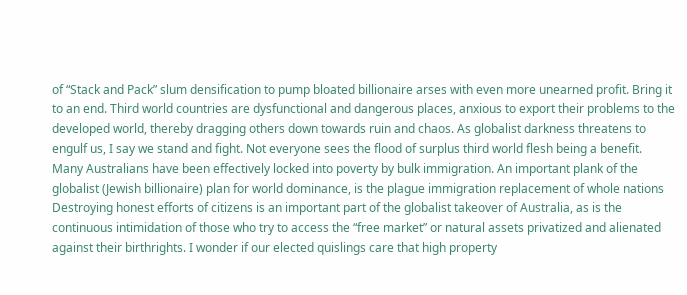of “Stack and Pack” slum densification to pump bloated billionaire arses with even more unearned profit. Bring it to an end. Third world countries are dysfunctional and dangerous places, anxious to export their problems to the developed world, thereby dragging others down towards ruin and chaos. As globalist darkness threatens to engulf us, I say we stand and fight. Not everyone sees the flood of surplus third world flesh being a benefit. Many Australians have been effectively locked into poverty by bulk immigration. An important plank of the globalist (Jewish billionaire) plan for world dominance, is the plague immigration replacement of whole nations Destroying honest efforts of citizens is an important part of the globalist takeover of Australia, as is the continuous intimidation of those who try to access the “free market” or natural assets privatized and alienated against their birthrights. I wonder if our elected quislings care that high property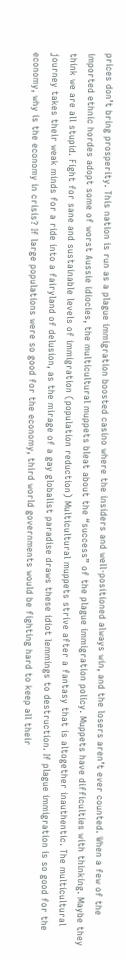prices don’t bring prosperity. This nation is run as a plague immigration boosted casino where the insiders and well-positioned always win, and the losers aren’t ever counted. When a few of the imported ethnic hordes adopt some of worst Aussie idiocies, the multicultural muppets bleat about the “success” of the plague immigration policy. Muppets have difficulties with thinking. Maybe they think we are all stupid. Fight for sane and sustainable levels of immigration (population reduction) Multicultural muppets strive after a fantasy that is altogether inauthentic. The multicultural journey takes their weak minds for a ride into a fairyland of delusion, as the mirage of a gay globalist paradise draws these idiot lemmings to destruction. If plague immigration is so good for the economy, why is the economy in crisis? If large populations were so good for the economy, third world governments would be fighting hard to keep all their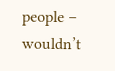people – wouldn’t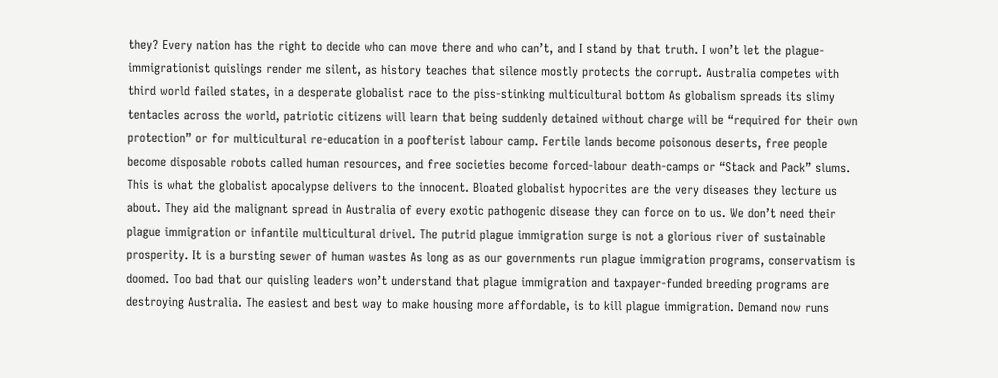they? Every nation has the right to decide who can move there and who can’t, and I stand by that truth. I won’t let the plague-immigrationist quislings render me silent, as history teaches that silence mostly protects the corrupt. Australia competes with third world failed states, in a desperate globalist race to the piss-stinking multicultural bottom As globalism spreads its slimy tentacles across the world, patriotic citizens will learn that being suddenly detained without charge will be “required for their own protection” or for multicultural re-education in a poofterist labour camp. Fertile lands become poisonous deserts, free people become disposable robots called human resources, and free societies become forced-labour death-camps or “Stack and Pack” slums. This is what the globalist apocalypse delivers to the innocent. Bloated globalist hypocrites are the very diseases they lecture us about. They aid the malignant spread in Australia of every exotic pathogenic disease they can force on to us. We don’t need their plague immigration or infantile multicultural drivel. The putrid plague immigration surge is not a glorious river of sustainable prosperity. It is a bursting sewer of human wastes As long as as our governments run plague immigration programs, conservatism is doomed. Too bad that our quisling leaders won’t understand that plague immigration and taxpayer-funded breeding programs are destroying Australia. The easiest and best way to make housing more affordable, is to kill plague immigration. Demand now runs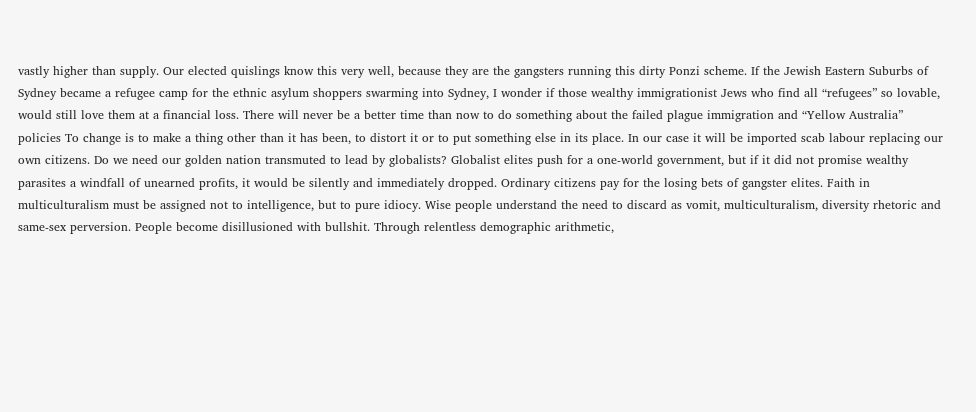vastly higher than supply. Our elected quislings know this very well, because they are the gangsters running this dirty Ponzi scheme. If the Jewish Eastern Suburbs of Sydney became a refugee camp for the ethnic asylum shoppers swarming into Sydney, I wonder if those wealthy immigrationist Jews who find all “refugees” so lovable, would still love them at a financial loss. There will never be a better time than now to do something about the failed plague immigration and “Yellow Australia” policies To change is to make a thing other than it has been, to distort it or to put something else in its place. In our case it will be imported scab labour replacing our own citizens. Do we need our golden nation transmuted to lead by globalists? Globalist elites push for a one-world government, but if it did not promise wealthy parasites a windfall of unearned profits, it would be silently and immediately dropped. Ordinary citizens pay for the losing bets of gangster elites. Faith in multiculturalism must be assigned not to intelligence, but to pure idiocy. Wise people understand the need to discard as vomit, multiculturalism, diversity rhetoric and same-sex perversion. People become disillusioned with bullshit. Through relentless demographic arithmetic,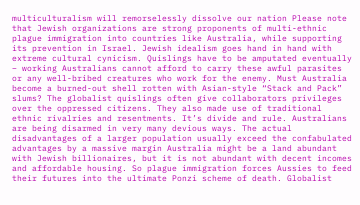multiculturalism will remorselessly dissolve our nation Please note that Jewish organizations are strong proponents of multi-ethnic plague immigration into countries like Australia, while supporting its prevention in Israel. Jewish idealism goes hand in hand with extreme cultural cynicism. Quislings have to be amputated eventually – working Australians cannot afford to carry these awful parasites or any well-bribed creatures who work for the enemy. Must Australia become a burned-out shell rotten with Asian-style “Stack and Pack” slums? The globalist quislings often give collaborators privileges over the oppressed citizens. They also made use of traditional ethnic rivalries and resentments. It’s divide and rule. Australians are being disarmed in very many devious ways. The actual disadvantages of a larger population usually exceed the confabulated advantages by a massive margin Australia might be a land abundant with Jewish billionaires, but it is not abundant with decent incomes and affordable housing. So plague immigration forces Aussies to feed their futures into the ultimate Ponzi scheme of death. Globalist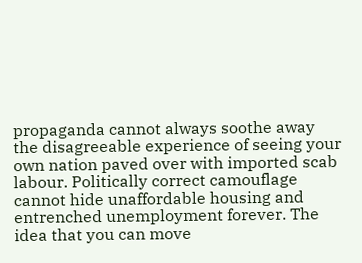propaganda cannot always soothe away the disagreeable experience of seeing your own nation paved over with imported scab labour. Politically correct camouflage cannot hide unaffordable housing and entrenched unemployment forever. The idea that you can move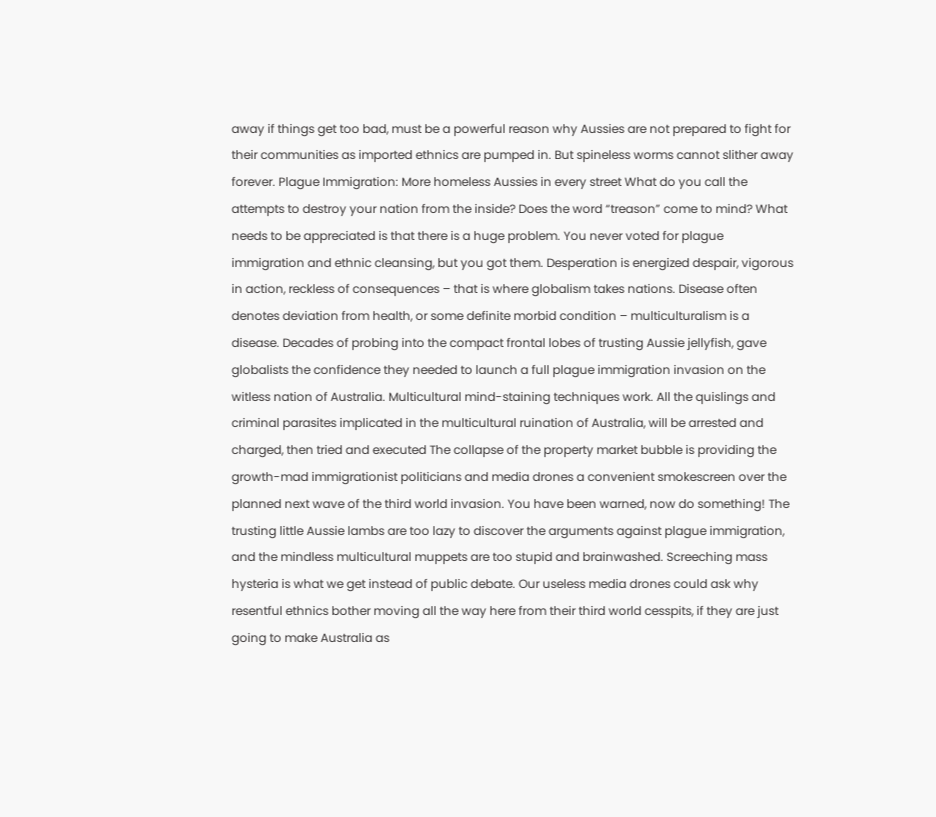away if things get too bad, must be a powerful reason why Aussies are not prepared to fight for their communities as imported ethnics are pumped in. But spineless worms cannot slither away forever. Plague Immigration: More homeless Aussies in every street What do you call the attempts to destroy your nation from the inside? Does the word “treason” come to mind? What needs to be appreciated is that there is a huge problem. You never voted for plague immigration and ethnic cleansing, but you got them. Desperation is energized despair, vigorous in action, reckless of consequences – that is where globalism takes nations. Disease often denotes deviation from health, or some definite morbid condition – multiculturalism is a disease. Decades of probing into the compact frontal lobes of trusting Aussie jellyfish, gave globalists the confidence they needed to launch a full plague immigration invasion on the witless nation of Australia. Multicultural mind-staining techniques work. All the quislings and criminal parasites implicated in the multicultural ruination of Australia, will be arrested and charged, then tried and executed The collapse of the property market bubble is providing the growth-mad immigrationist politicians and media drones a convenient smokescreen over the planned next wave of the third world invasion. You have been warned, now do something! The trusting little Aussie lambs are too lazy to discover the arguments against plague immigration, and the mindless multicultural muppets are too stupid and brainwashed. Screeching mass hysteria is what we get instead of public debate. Our useless media drones could ask why resentful ethnics bother moving all the way here from their third world cesspits, if they are just going to make Australia as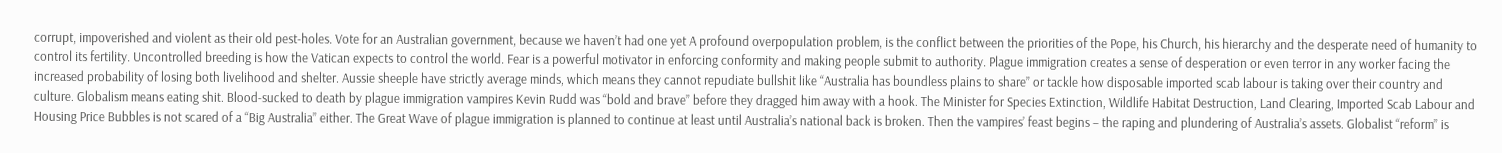corrupt, impoverished and violent as their old pest-holes. Vote for an Australian government, because we haven’t had one yet A profound overpopulation problem, is the conflict between the priorities of the Pope, his Church, his hierarchy and the desperate need of humanity to control its fertility. Uncontrolled breeding is how the Vatican expects to control the world. Fear is a powerful motivator in enforcing conformity and making people submit to authority. Plague immigration creates a sense of desperation or even terror in any worker facing the increased probability of losing both livelihood and shelter. Aussie sheeple have strictly average minds, which means they cannot repudiate bullshit like “Australia has boundless plains to share” or tackle how disposable imported scab labour is taking over their country and culture. Globalism means eating shit. Blood-sucked to death by plague immigration vampires Kevin Rudd was “bold and brave” before they dragged him away with a hook. The Minister for Species Extinction, Wildlife Habitat Destruction, Land Clearing, Imported Scab Labour and Housing Price Bubbles is not scared of a “Big Australia” either. The Great Wave of plague immigration is planned to continue at least until Australia’s national back is broken. Then the vampires’ feast begins – the raping and plundering of Australia’s assets. Globalist “reform” is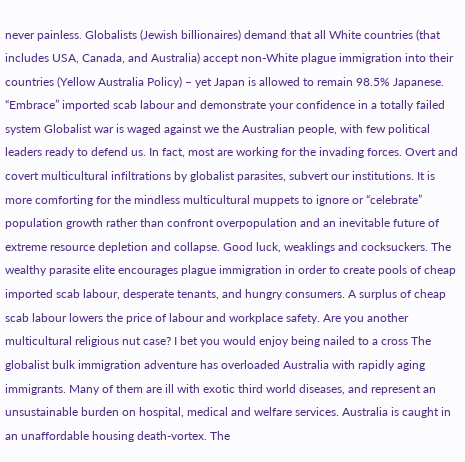never painless. Globalists (Jewish billionaires) demand that all White countries (that includes USA, Canada, and Australia) accept non-White plague immigration into their countries (Yellow Australia Policy) – yet Japan is allowed to remain 98.5% Japanese. “Embrace” imported scab labour and demonstrate your confidence in a totally failed system Globalist war is waged against we the Australian people, with few political leaders ready to defend us. In fact, most are working for the invading forces. Overt and covert multicultural infiltrations by globalist parasites, subvert our institutions. It is more comforting for the mindless multicultural muppets to ignore or “celebrate” population growth rather than confront overpopulation and an inevitable future of extreme resource depletion and collapse. Good luck, weaklings and cocksuckers. The wealthy parasite elite encourages plague immigration in order to create pools of cheap imported scab labour, desperate tenants, and hungry consumers. A surplus of cheap scab labour lowers the price of labour and workplace safety. Are you another multicultural religious nut case? I bet you would enjoy being nailed to a cross The globalist bulk immigration adventure has overloaded Australia with rapidly aging immigrants. Many of them are ill with exotic third world diseases, and represent an unsustainable burden on hospital, medical and welfare services. Australia is caught in an unaffordable housing death-vortex. The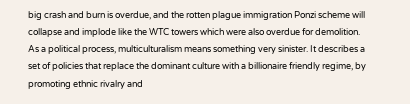big crash and burn is overdue, and the rotten plague immigration Ponzi scheme will collapse and implode like the WTC towers which were also overdue for demolition. As a political process, multiculturalism means something very sinister. It describes a set of policies that replace the dominant culture with a billionaire friendly regime, by promoting ethnic rivalry and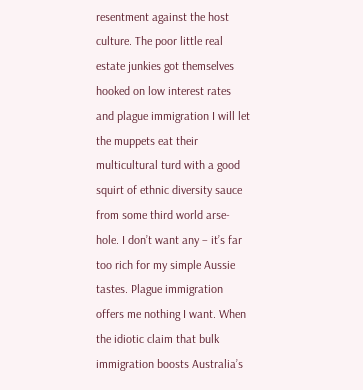resentment against the host culture. The poor little real estate junkies got themselves hooked on low interest rates and plague immigration I will let the muppets eat their multicultural turd with a good squirt of ethnic diversity sauce from some third world arse-hole. I don’t want any – it’s far too rich for my simple Aussie tastes. Plague immigration offers me nothing I want. When the idiotic claim that bulk immigration boosts Australia’s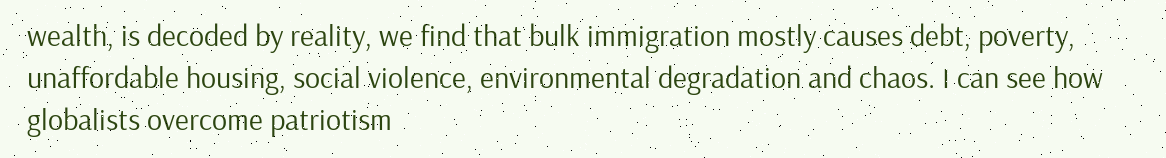wealth, is decoded by reality, we find that bulk immigration mostly causes debt, poverty, unaffordable housing, social violence, environmental degradation and chaos. I can see how globalists overcome patriotism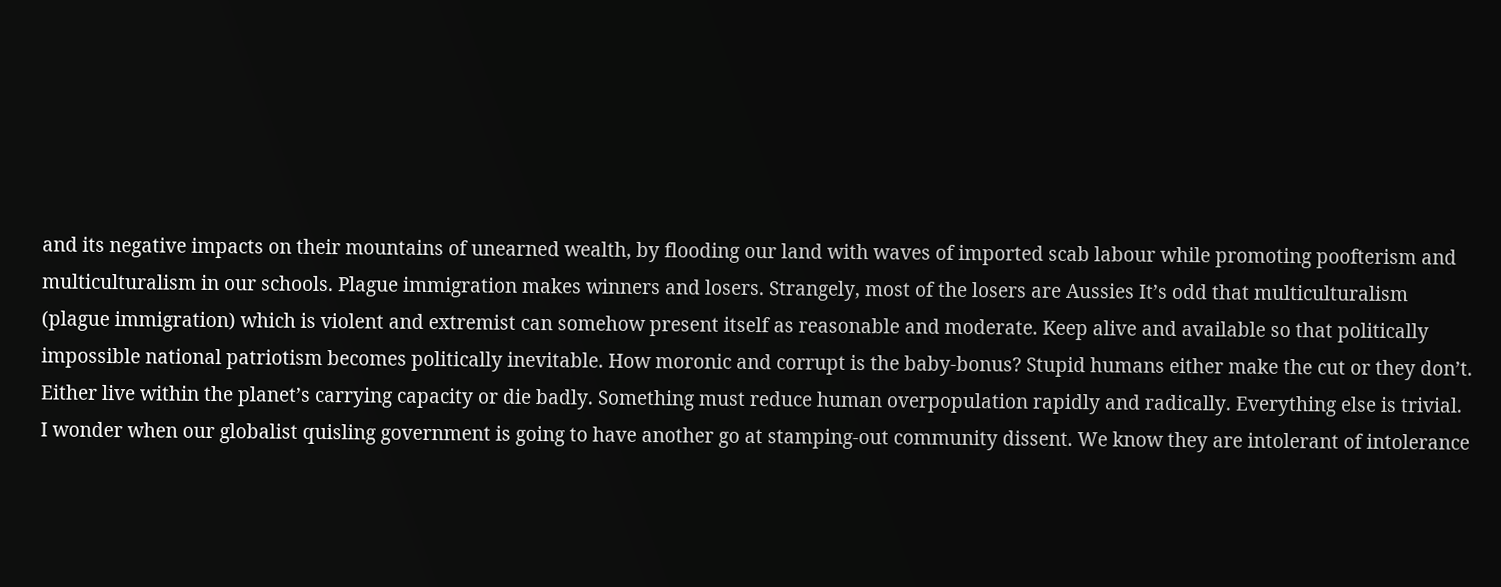and its negative impacts on their mountains of unearned wealth, by flooding our land with waves of imported scab labour while promoting poofterism and multiculturalism in our schools. Plague immigration makes winners and losers. Strangely, most of the losers are Aussies It’s odd that multiculturalism (plague immigration) which is violent and extremist can somehow present itself as reasonable and moderate. Keep alive and available so that politically impossible national patriotism becomes politically inevitable. How moronic and corrupt is the baby-bonus? Stupid humans either make the cut or they don’t. Either live within the planet’s carrying capacity or die badly. Something must reduce human overpopulation rapidly and radically. Everything else is trivial. I wonder when our globalist quisling government is going to have another go at stamping-out community dissent. We know they are intolerant of intolerance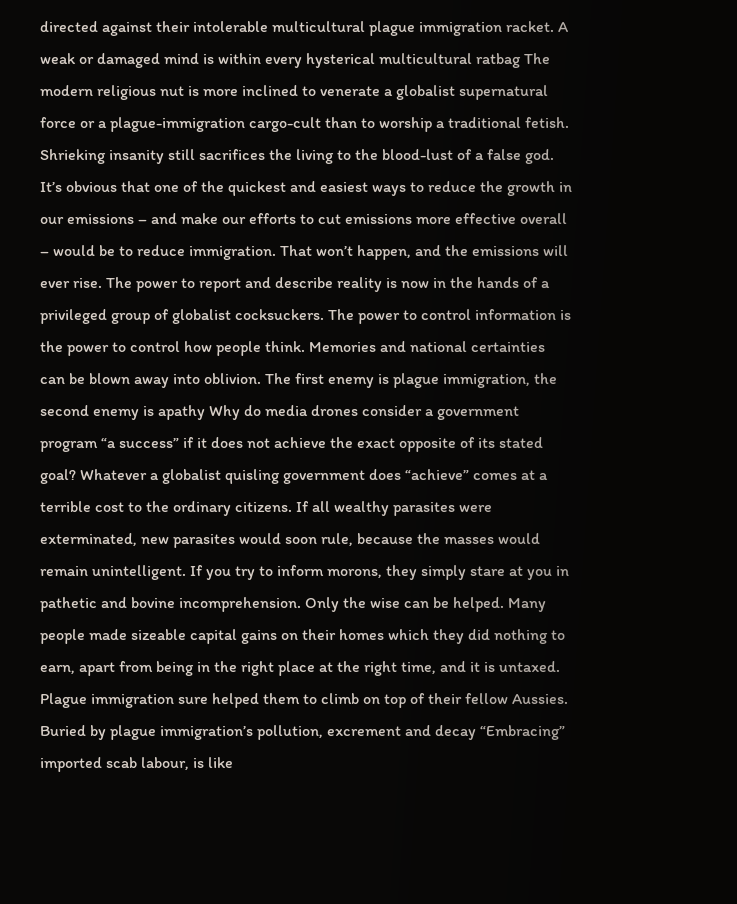directed against their intolerable multicultural plague immigration racket. A weak or damaged mind is within every hysterical multicultural ratbag The modern religious nut is more inclined to venerate a globalist supernatural force or a plague-immigration cargo-cult than to worship a traditional fetish. Shrieking insanity still sacrifices the living to the blood-lust of a false god. It’s obvious that one of the quickest and easiest ways to reduce the growth in our emissions – and make our efforts to cut emissions more effective overall – would be to reduce immigration. That won’t happen, and the emissions will ever rise. The power to report and describe reality is now in the hands of a privileged group of globalist cocksuckers. The power to control information is the power to control how people think. Memories and national certainties can be blown away into oblivion. The first enemy is plague immigration, the second enemy is apathy Why do media drones consider a government program “a success” if it does not achieve the exact opposite of its stated goal? Whatever a globalist quisling government does “achieve” comes at a terrible cost to the ordinary citizens. If all wealthy parasites were exterminated, new parasites would soon rule, because the masses would remain unintelligent. If you try to inform morons, they simply stare at you in pathetic and bovine incomprehension. Only the wise can be helped. Many people made sizeable capital gains on their homes which they did nothing to earn, apart from being in the right place at the right time, and it is untaxed. Plague immigration sure helped them to climb on top of their fellow Aussies. Buried by plague immigration’s pollution, excrement and decay “Embracing” imported scab labour, is like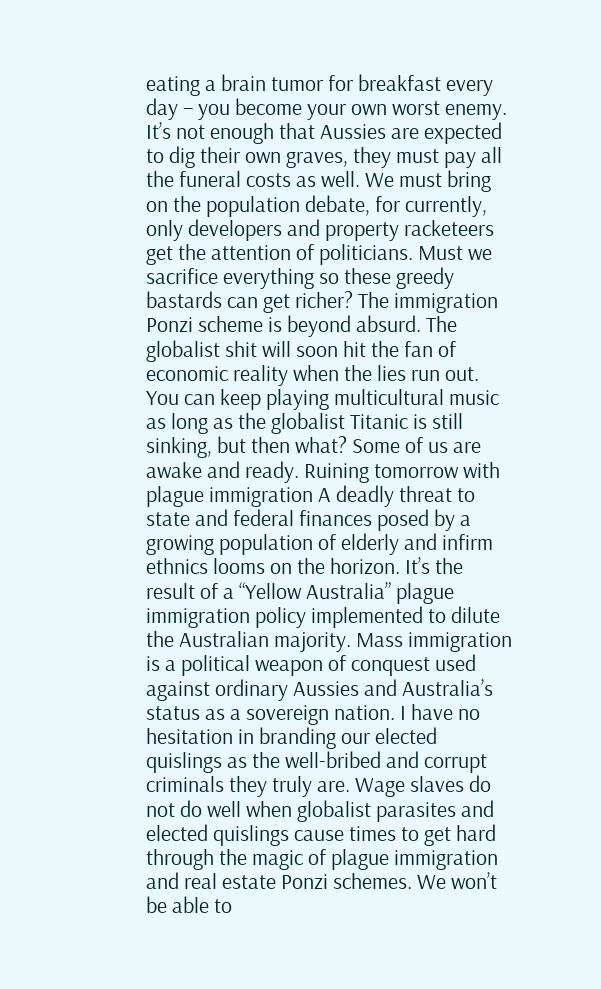eating a brain tumor for breakfast every day – you become your own worst enemy. It’s not enough that Aussies are expected to dig their own graves, they must pay all the funeral costs as well. We must bring on the population debate, for currently, only developers and property racketeers get the attention of politicians. Must we sacrifice everything so these greedy bastards can get richer? The immigration Ponzi scheme is beyond absurd. The globalist shit will soon hit the fan of economic reality when the lies run out. You can keep playing multicultural music as long as the globalist Titanic is still sinking, but then what? Some of us are awake and ready. Ruining tomorrow with plague immigration A deadly threat to state and federal finances posed by a growing population of elderly and infirm ethnics looms on the horizon. It’s the result of a “Yellow Australia” plague immigration policy implemented to dilute the Australian majority. Mass immigration is a political weapon of conquest used against ordinary Aussies and Australia’s status as a sovereign nation. I have no hesitation in branding our elected quislings as the well-bribed and corrupt criminals they truly are. Wage slaves do not do well when globalist parasites and elected quislings cause times to get hard through the magic of plague immigration and real estate Ponzi schemes. We won’t be able to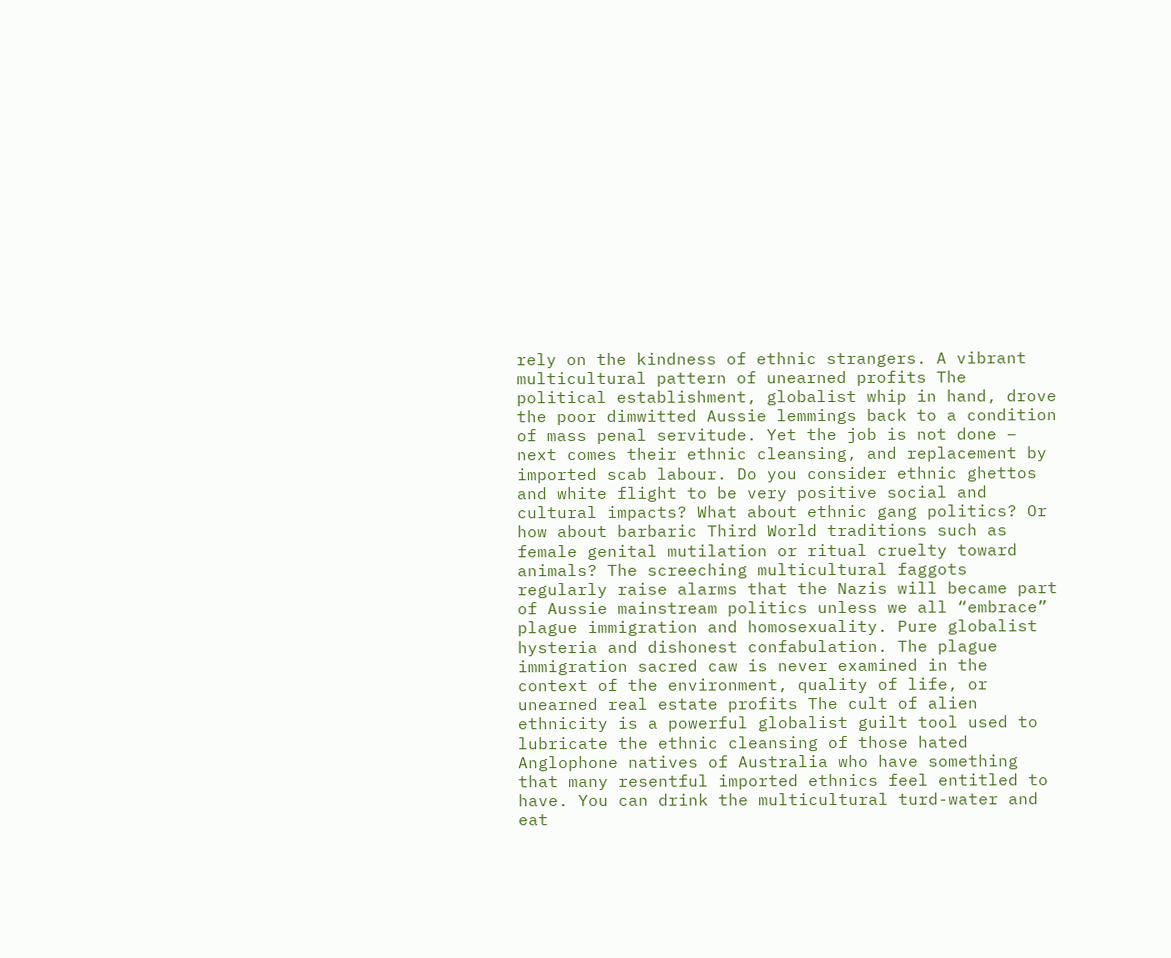rely on the kindness of ethnic strangers. A vibrant multicultural pattern of unearned profits The political establishment, globalist whip in hand, drove the poor dimwitted Aussie lemmings back to a condition of mass penal servitude. Yet the job is not done – next comes their ethnic cleansing, and replacement by imported scab labour. Do you consider ethnic ghettos and white flight to be very positive social and cultural impacts? What about ethnic gang politics? Or how about barbaric Third World traditions such as female genital mutilation or ritual cruelty toward animals? The screeching multicultural faggots regularly raise alarms that the Nazis will became part of Aussie mainstream politics unless we all “embrace” plague immigration and homosexuality. Pure globalist hysteria and dishonest confabulation. The plague immigration sacred caw is never examined in the context of the environment, quality of life, or unearned real estate profits The cult of alien ethnicity is a powerful globalist guilt tool used to lubricate the ethnic cleansing of those hated Anglophone natives of Australia who have something that many resentful imported ethnics feel entitled to have. You can drink the multicultural turd-water and eat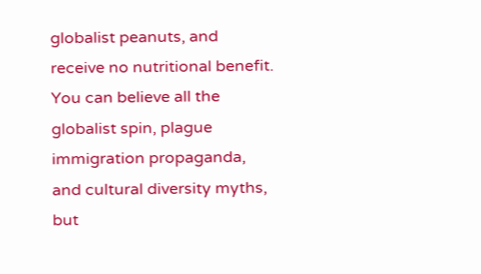globalist peanuts, and receive no nutritional benefit. You can believe all the globalist spin, plague immigration propaganda, and cultural diversity myths, but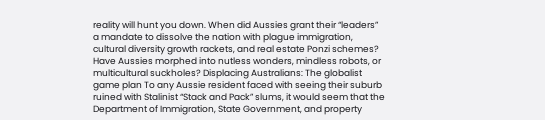reality will hunt you down. When did Aussies grant their “leaders” a mandate to dissolve the nation with plague immigration, cultural diversity growth rackets, and real estate Ponzi schemes? Have Aussies morphed into nutless wonders, mindless robots, or multicultural suckholes? Displacing Australians: The globalist game plan To any Aussie resident faced with seeing their suburb ruined with Stalinist “Stack and Pack” slums, it would seem that the Department of Immigration, State Government, and property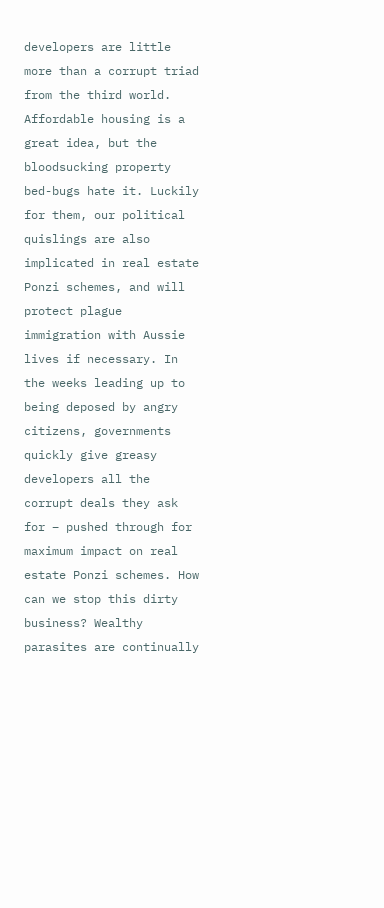developers are little more than a corrupt triad from the third world. Affordable housing is a great idea, but the bloodsucking property bed-bugs hate it. Luckily for them, our political quislings are also implicated in real estate Ponzi schemes, and will protect plague immigration with Aussie lives if necessary. In the weeks leading up to being deposed by angry citizens, governments quickly give greasy developers all the corrupt deals they ask for – pushed through for maximum impact on real estate Ponzi schemes. How can we stop this dirty business? Wealthy parasites are continually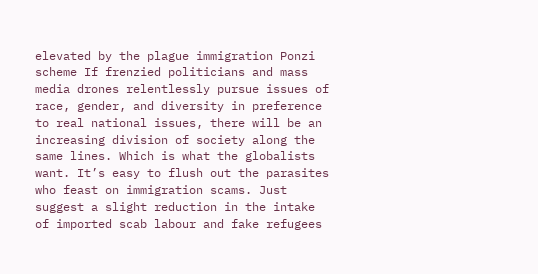elevated by the plague immigration Ponzi scheme If frenzied politicians and mass media drones relentlessly pursue issues of race, gender, and diversity in preference to real national issues, there will be an increasing division of society along the same lines. Which is what the globalists want. It’s easy to flush out the parasites who feast on immigration scams. Just suggest a slight reduction in the intake of imported scab labour and fake refugees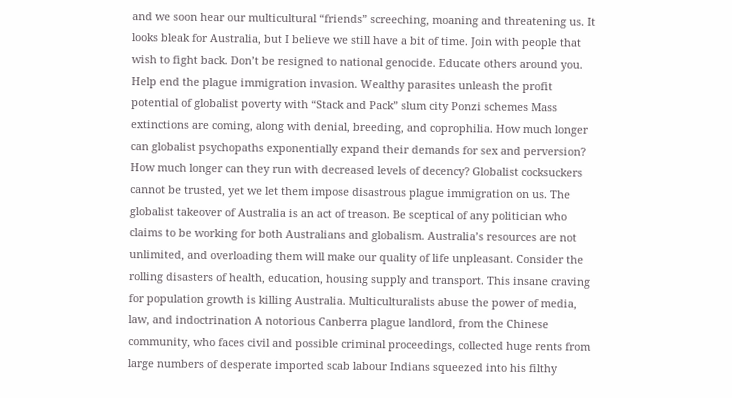and we soon hear our multicultural “friends” screeching, moaning and threatening us. It looks bleak for Australia, but I believe we still have a bit of time. Join with people that wish to fight back. Don’t be resigned to national genocide. Educate others around you. Help end the plague immigration invasion. Wealthy parasites unleash the profit potential of globalist poverty with “Stack and Pack” slum city Ponzi schemes Mass extinctions are coming, along with denial, breeding, and coprophilia. How much longer can globalist psychopaths exponentially expand their demands for sex and perversion? How much longer can they run with decreased levels of decency? Globalist cocksuckers cannot be trusted, yet we let them impose disastrous plague immigration on us. The globalist takeover of Australia is an act of treason. Be sceptical of any politician who claims to be working for both Australians and globalism. Australia’s resources are not unlimited, and overloading them will make our quality of life unpleasant. Consider the rolling disasters of health, education, housing supply and transport. This insane craving for population growth is killing Australia. Multiculturalists abuse the power of media, law, and indoctrination A notorious Canberra plague landlord, from the Chinese community, who faces civil and possible criminal proceedings, collected huge rents from large numbers of desperate imported scab labour Indians squeezed into his filthy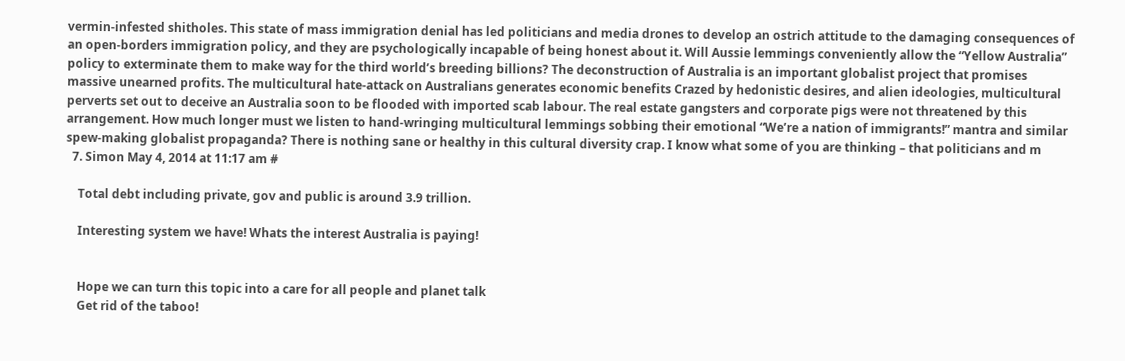vermin-infested shitholes. This state of mass immigration denial has led politicians and media drones to develop an ostrich attitude to the damaging consequences of an open-borders immigration policy, and they are psychologically incapable of being honest about it. Will Aussie lemmings conveniently allow the “Yellow Australia” policy to exterminate them to make way for the third world’s breeding billions? The deconstruction of Australia is an important globalist project that promises massive unearned profits. The multicultural hate-attack on Australians generates economic benefits Crazed by hedonistic desires, and alien ideologies, multicultural perverts set out to deceive an Australia soon to be flooded with imported scab labour. The real estate gangsters and corporate pigs were not threatened by this arrangement. How much longer must we listen to hand-wringing multicultural lemmings sobbing their emotional “We’re a nation of immigrants!” mantra and similar spew-making globalist propaganda? There is nothing sane or healthy in this cultural diversity crap. I know what some of you are thinking – that politicians and m
  7. Simon May 4, 2014 at 11:17 am #

    Total debt including private, gov and public is around 3.9 trillion.

    Interesting system we have! Whats the interest Australia is paying!


    Hope we can turn this topic into a care for all people and planet talk
    Get rid of the taboo!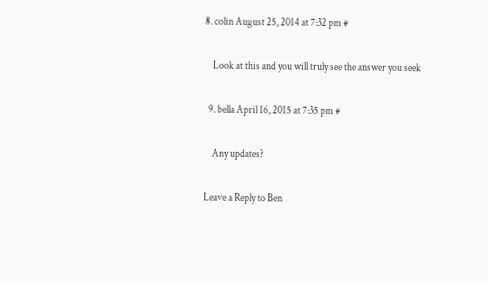8. colin August 25, 2014 at 7:32 pm #

    Look at this and you will truly see the answer you seek

  9. bella April 16, 2015 at 7:35 pm #

    Any updates?

Leave a Reply to Ben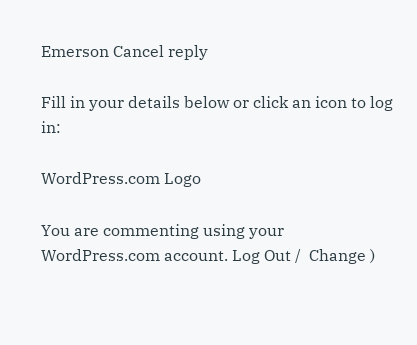Emerson Cancel reply

Fill in your details below or click an icon to log in:

WordPress.com Logo

You are commenting using your WordPress.com account. Log Out /  Change )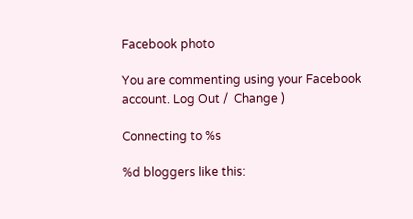Facebook photo

You are commenting using your Facebook account. Log Out /  Change )

Connecting to %s

%d bloggers like this: